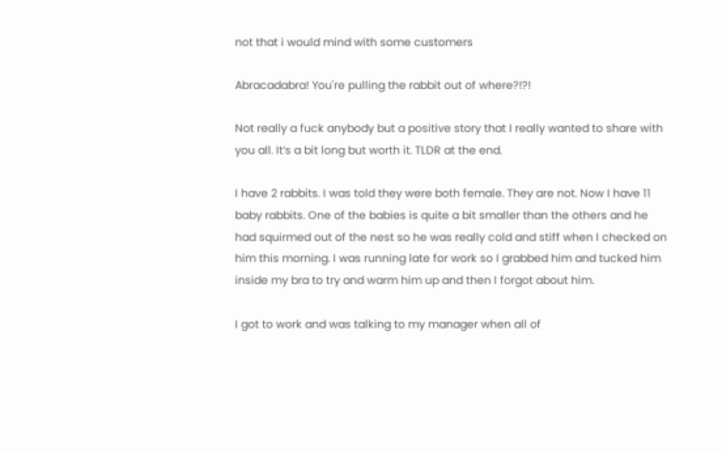not that i would mind with some customers

Abracadabra! You're pulling the rabbit out of where?!?!

Not really a fuck anybody but a positive story that I really wanted to share with you all. It’s a bit long but worth it. TLDR at the end.

I have 2 rabbits. I was told they were both female. They are not. Now I have 11 baby rabbits. One of the babies is quite a bit smaller than the others and he had squirmed out of the nest so he was really cold and stiff when I checked on him this morning. I was running late for work so I grabbed him and tucked him inside my bra to try and warm him up and then I forgot about him.

I got to work and was talking to my manager when all of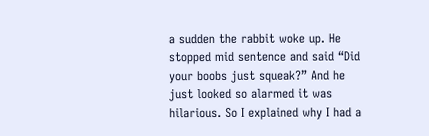a sudden the rabbit woke up. He stopped mid sentence and said “Did your boobs just squeak?” And he just looked so alarmed it was hilarious. So I explained why I had a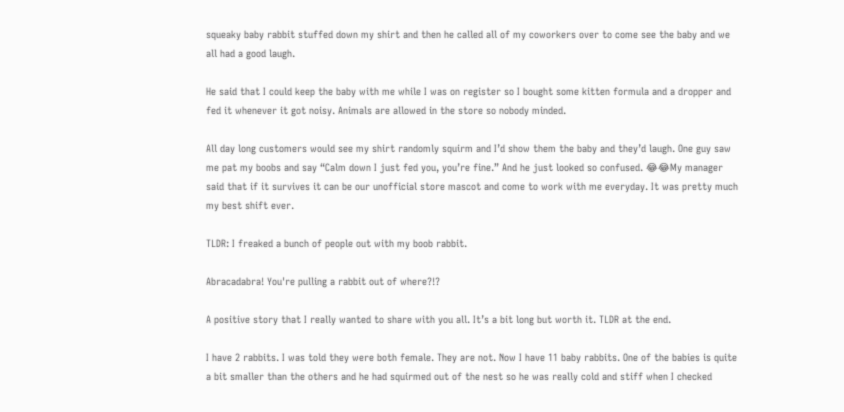squeaky baby rabbit stuffed down my shirt and then he called all of my coworkers over to come see the baby and we all had a good laugh.

He said that I could keep the baby with me while I was on register so I bought some kitten formula and a dropper and fed it whenever it got noisy. Animals are allowed in the store so nobody minded.

All day long customers would see my shirt randomly squirm and I’d show them the baby and they’d laugh. One guy saw me pat my boobs and say “Calm down I just fed you, you’re fine.” And he just looked so confused. 😂😂My manager said that if it survives it can be our unofficial store mascot and come to work with me everyday. It was pretty much my best shift ever.

TLDR: I freaked a bunch of people out with my boob rabbit.

Abracadabra! You're pulling a rabbit out of where?!?

A positive story that I really wanted to share with you all. It’s a bit long but worth it. TLDR at the end.

I have 2 rabbits. I was told they were both female. They are not. Now I have 11 baby rabbits. One of the babies is quite a bit smaller than the others and he had squirmed out of the nest so he was really cold and stiff when I checked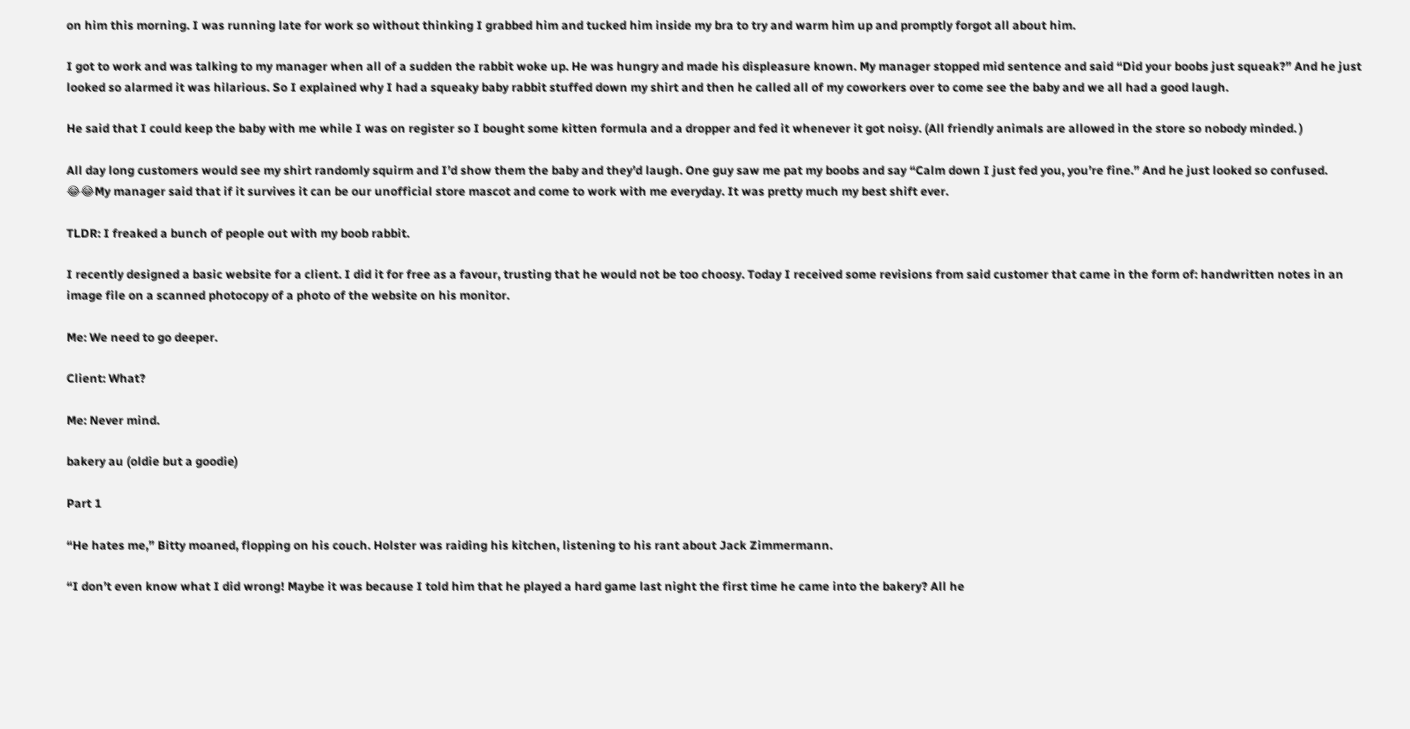on him this morning. I was running late for work so without thinking I grabbed him and tucked him inside my bra to try and warm him up and promptly forgot all about him.

I got to work and was talking to my manager when all of a sudden the rabbit woke up. He was hungry and made his displeasure known. My manager stopped mid sentence and said “Did your boobs just squeak?” And he just looked so alarmed it was hilarious. So I explained why I had a squeaky baby rabbit stuffed down my shirt and then he called all of my coworkers over to come see the baby and we all had a good laugh.

He said that I could keep the baby with me while I was on register so I bought some kitten formula and a dropper and fed it whenever it got noisy. (All friendly animals are allowed in the store so nobody minded. )

All day long customers would see my shirt randomly squirm and I’d show them the baby and they’d laugh. One guy saw me pat my boobs and say “Calm down I just fed you, you’re fine.” And he just looked so confused. 😂😂My manager said that if it survives it can be our unofficial store mascot and come to work with me everyday. It was pretty much my best shift ever.

TLDR: I freaked a bunch of people out with my boob rabbit.

I recently designed a basic website for a client. I did it for free as a favour, trusting that he would not be too choosy. Today I received some revisions from said customer that came in the form of: handwritten notes in an image file on a scanned photocopy of a photo of the website on his monitor.

Me: We need to go deeper.

Client: What?

Me: Never mind.

bakery au (oldie but a goodie)

Part 1

“He hates me,” Bitty moaned, flopping on his couch. Holster was raiding his kitchen, listening to his rant about Jack Zimmermann.

“I don’t even know what I did wrong! Maybe it was because I told him that he played a hard game last night the first time he came into the bakery? All he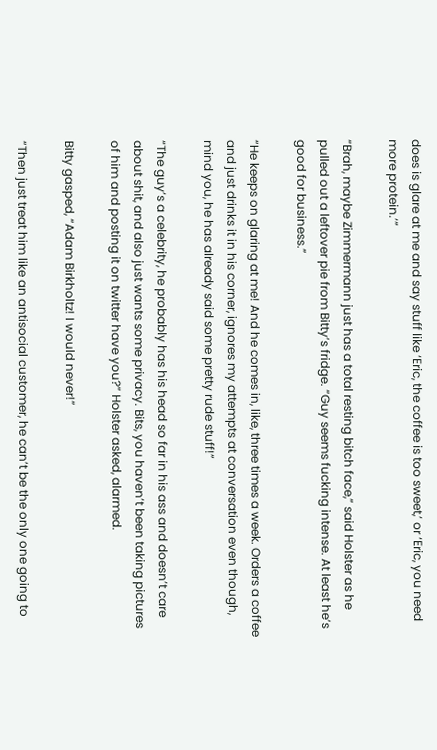does is glare at me and say stuff like ‘Eric, the coffee is too sweet,’ or ‘Eric, you need more protein.’”

“Brah, maybe Zimmermann just has a total resting bitch face,” said Holster as he pulled out a leftover pie from Bitty’s fridge. “Guy seems fucking intense. At least he’s good for business.”

“He keeps on glaring at me! And he comes in, like, three times a week. Orders a coffee and just drinks it in his corner, ignores my attempts at conversation even though, mind you, he has already said some pretty rude stuff!”

“The guy’s a celebrity, he probably has his head so far in his ass and doesn’t care about shit, and also just wants some privacy. Bits, you haven’t been taking pictures of him and posting it on twitter have you?” Holster asked, alarmed.

Bitty gasped, “Adam Birkholtz! I would never!”

“Then just treat him like an antisocial customer, he can’t be the only one going to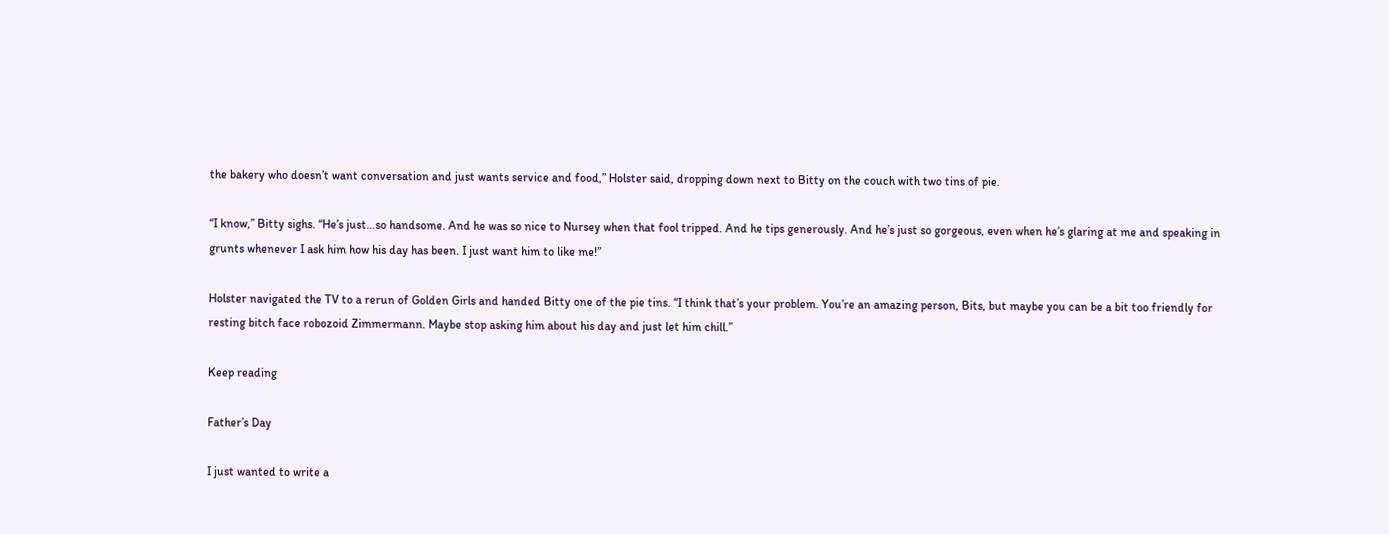the bakery who doesn’t want conversation and just wants service and food,” Holster said, dropping down next to Bitty on the couch with two tins of pie.

“I know,” Bitty sighs. “He’s just…so handsome. And he was so nice to Nursey when that fool tripped. And he tips generously. And he’s just so gorgeous, even when he’s glaring at me and speaking in grunts whenever I ask him how his day has been. I just want him to like me!”

Holster navigated the TV to a rerun of Golden Girls and handed Bitty one of the pie tins. “I think that’s your problem. You’re an amazing person, Bits, but maybe you can be a bit too friendly for resting bitch face robozoid Zimmermann. Maybe stop asking him about his day and just let him chill.”

Keep reading

Father’s Day

I just wanted to write a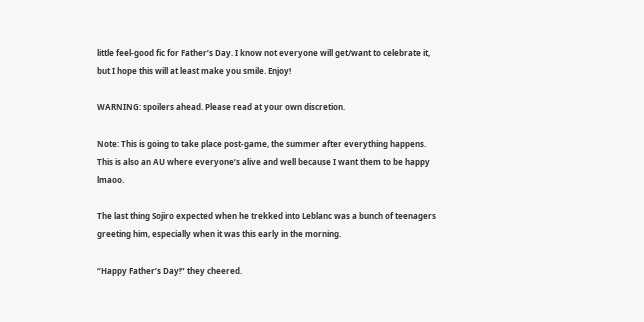little feel-good fic for Father’s Day. I know not everyone will get/want to celebrate it, but I hope this will at least make you smile. Enjoy!

WARNING: spoilers ahead. Please read at your own discretion.

Note: This is going to take place post-game, the summer after everything happens. This is also an AU where everyone’s alive and well because I want them to be happy lmaoo.

The last thing Sojiro expected when he trekked into Leblanc was a bunch of teenagers greeting him, especially when it was this early in the morning.

“Happy Father’s Day!” they cheered.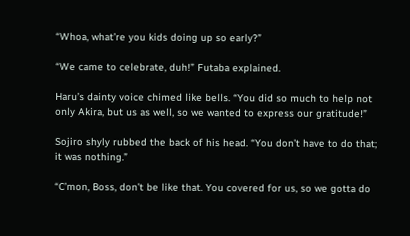“Whoa, what’re you kids doing up so early?”

“We came to celebrate, duh!” Futaba explained.

Haru’s dainty voice chimed like bells. “You did so much to help not only Akira, but us as well, so we wanted to express our gratitude!”

Sojiro shyly rubbed the back of his head. “You don’t have to do that; it was nothing.”

“C’mon, Boss, don’t be like that. You covered for us, so we gotta do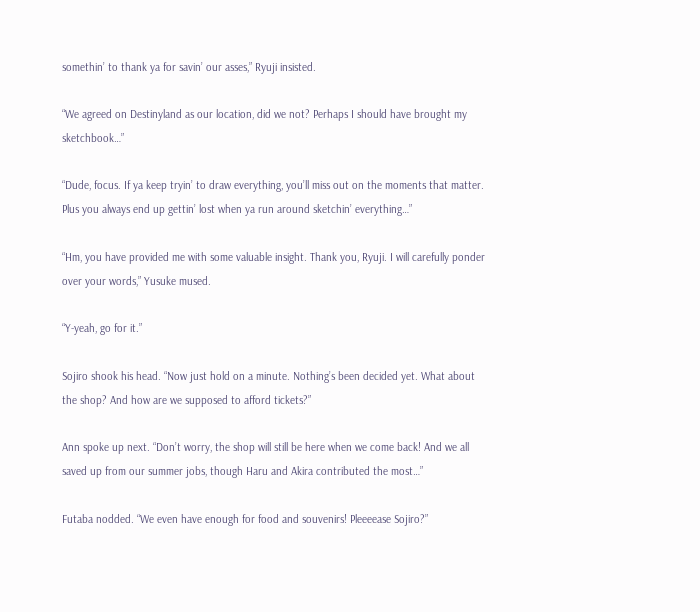somethin’ to thank ya for savin’ our asses,” Ryuji insisted.

“We agreed on Destinyland as our location, did we not? Perhaps I should have brought my sketchbook…”

“Dude, focus. If ya keep tryin’ to draw everything, you’ll miss out on the moments that matter. Plus you always end up gettin’ lost when ya run around sketchin’ everything…”

“Hm, you have provided me with some valuable insight. Thank you, Ryuji. I will carefully ponder over your words,” Yusuke mused.

“Y-yeah, go for it.”

Sojiro shook his head. “Now just hold on a minute. Nothing’s been decided yet. What about the shop? And how are we supposed to afford tickets?”

Ann spoke up next. “Don’t worry, the shop will still be here when we come back! And we all saved up from our summer jobs, though Haru and Akira contributed the most…”

Futaba nodded. “We even have enough for food and souvenirs! Pleeeease Sojiro?”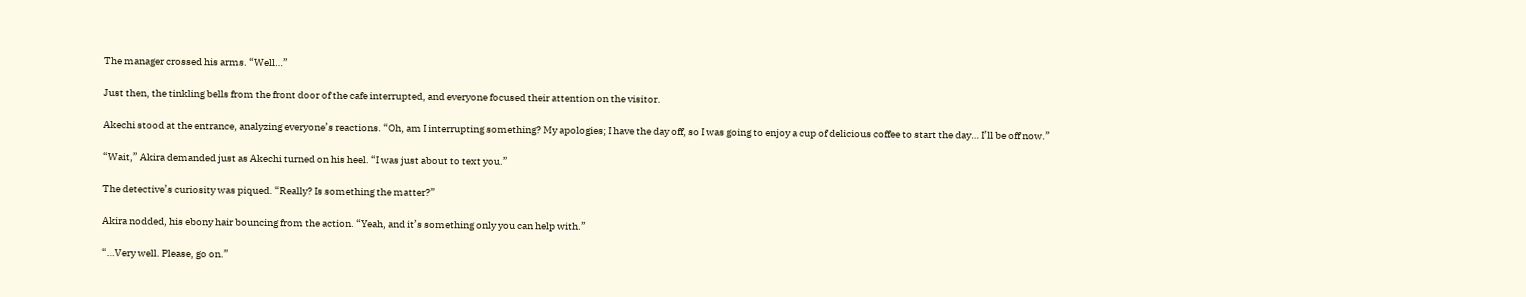The manager crossed his arms. “Well…”

Just then, the tinkling bells from the front door of the cafe interrupted, and everyone focused their attention on the visitor.

Akechi stood at the entrance, analyzing everyone’s reactions. “Oh, am I interrupting something? My apologies; I have the day off, so I was going to enjoy a cup of delicious coffee to start the day… I’ll be off now.”

“Wait,” Akira demanded just as Akechi turned on his heel. “I was just about to text you.”

The detective’s curiosity was piqued. “Really? Is something the matter?”

Akira nodded, his ebony hair bouncing from the action. “Yeah, and it’s something only you can help with.”

“…Very well. Please, go on.”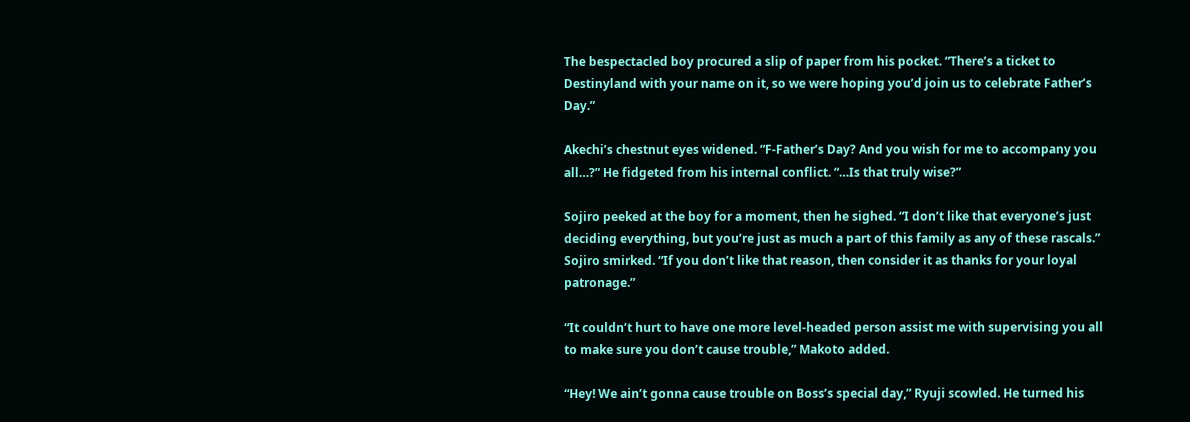The bespectacled boy procured a slip of paper from his pocket. “There’s a ticket to Destinyland with your name on it, so we were hoping you’d join us to celebrate Father’s Day.”

Akechi’s chestnut eyes widened. “F-Father’s Day? And you wish for me to accompany you all…?” He fidgeted from his internal conflict. “…Is that truly wise?”

Sojiro peeked at the boy for a moment, then he sighed. “I don’t like that everyone’s just deciding everything, but you’re just as much a part of this family as any of these rascals.” Sojiro smirked. “If you don’t like that reason, then consider it as thanks for your loyal patronage.”

“It couldn’t hurt to have one more level-headed person assist me with supervising you all to make sure you don’t cause trouble,” Makoto added.

“Hey! We ain’t gonna cause trouble on Boss’s special day,” Ryuji scowled. He turned his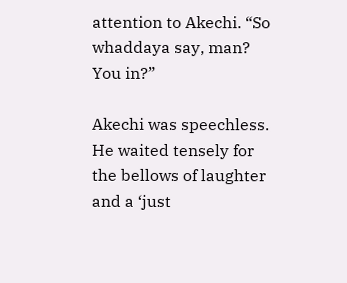attention to Akechi. “So whaddaya say, man? You in?”

Akechi was speechless. He waited tensely for the bellows of laughter and a ‘just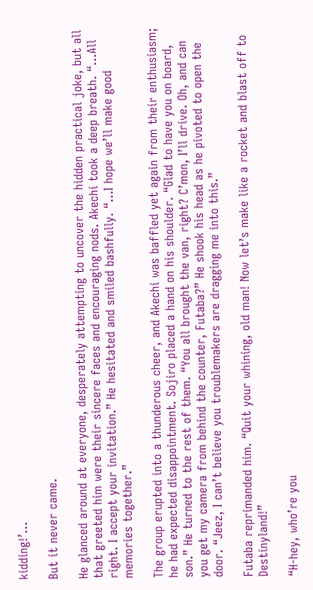kidding!’…

But it never came.

He glanced around at everyone, desperately attempting to uncover the hidden practical joke, but all that greeted him were their sincere faces and encouraging nods. Akechi took a deep breath. “…All right. I accept your invitation.” He hesitated and smiled bashfully. “…I hope we’ll make good memories together.”

The group erupted into a thunderous cheer, and Akechi was baffled yet again from their enthusiasm; he had expected disappointment. Sojiro placed a hand on his shoulder. “Glad to have you on board, son.” He turned to the rest of them. “You all brought the van, right? C’mon, I’ll drive. Oh, and can you get my camera from behind the counter, Futaba?” He shook his head as he pivoted to open the door. “Jeez, I can’t believe you troublemakers are dragging me into this.”

Futaba reprimanded him. “Quit your whining, old man! Now let’s make like a rocket and blast off to Destinyland!”

“H-hey, who’re you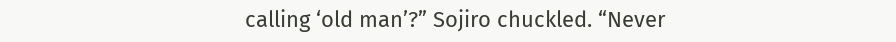calling ‘old man’?” Sojiro chuckled. “Never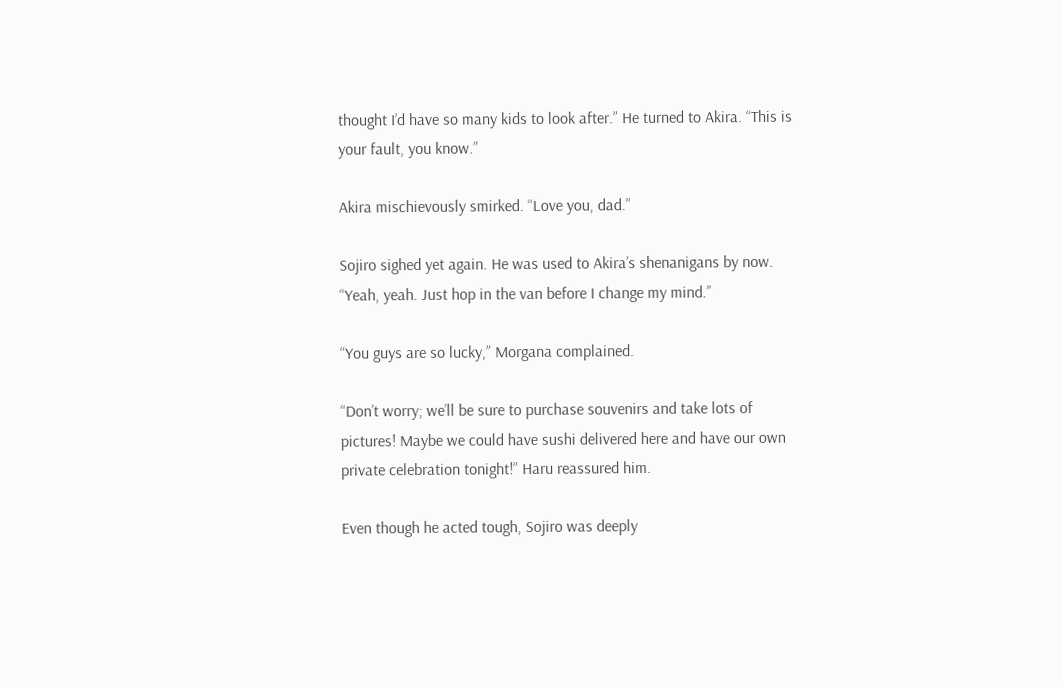thought I’d have so many kids to look after.” He turned to Akira. “This is your fault, you know.”

Akira mischievously smirked. “Love you, dad.”

Sojiro sighed yet again. He was used to Akira’s shenanigans by now. “Yeah, yeah. Just hop in the van before I change my mind.”

“You guys are so lucky,” Morgana complained.

“Don’t worry; we’ll be sure to purchase souvenirs and take lots of pictures! Maybe we could have sushi delivered here and have our own private celebration tonight!” Haru reassured him.

Even though he acted tough, Sojiro was deeply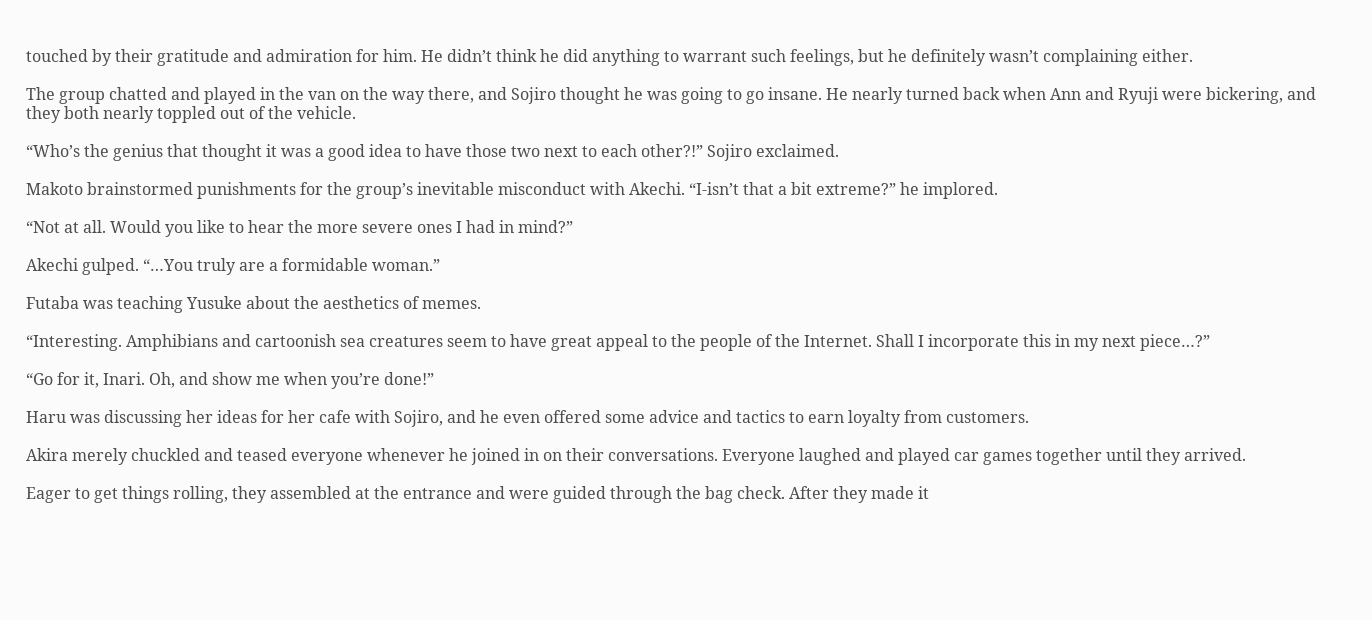touched by their gratitude and admiration for him. He didn’t think he did anything to warrant such feelings, but he definitely wasn’t complaining either.

The group chatted and played in the van on the way there, and Sojiro thought he was going to go insane. He nearly turned back when Ann and Ryuji were bickering, and they both nearly toppled out of the vehicle.

“Who’s the genius that thought it was a good idea to have those two next to each other?!” Sojiro exclaimed.

Makoto brainstormed punishments for the group’s inevitable misconduct with Akechi. “I-isn’t that a bit extreme?” he implored.

“Not at all. Would you like to hear the more severe ones I had in mind?”

Akechi gulped. “…You truly are a formidable woman.”

Futaba was teaching Yusuke about the aesthetics of memes.

“Interesting. Amphibians and cartoonish sea creatures seem to have great appeal to the people of the Internet. Shall I incorporate this in my next piece…?”

“Go for it, Inari. Oh, and show me when you’re done!”

Haru was discussing her ideas for her cafe with Sojiro, and he even offered some advice and tactics to earn loyalty from customers.

Akira merely chuckled and teased everyone whenever he joined in on their conversations. Everyone laughed and played car games together until they arrived.

Eager to get things rolling, they assembled at the entrance and were guided through the bag check. After they made it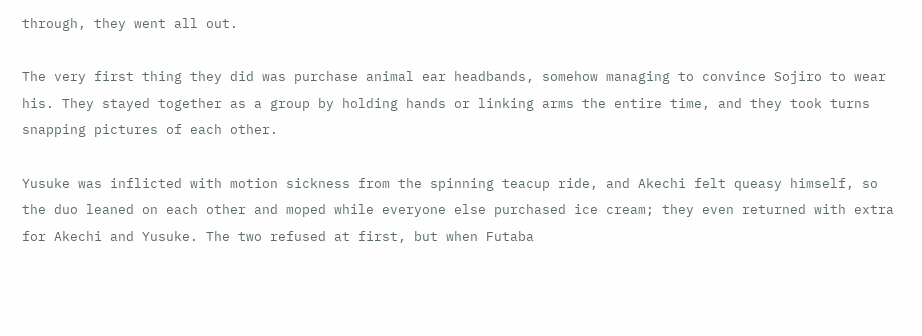through, they went all out.

The very first thing they did was purchase animal ear headbands, somehow managing to convince Sojiro to wear his. They stayed together as a group by holding hands or linking arms the entire time, and they took turns snapping pictures of each other.

Yusuke was inflicted with motion sickness from the spinning teacup ride, and Akechi felt queasy himself, so the duo leaned on each other and moped while everyone else purchased ice cream; they even returned with extra for Akechi and Yusuke. The two refused at first, but when Futaba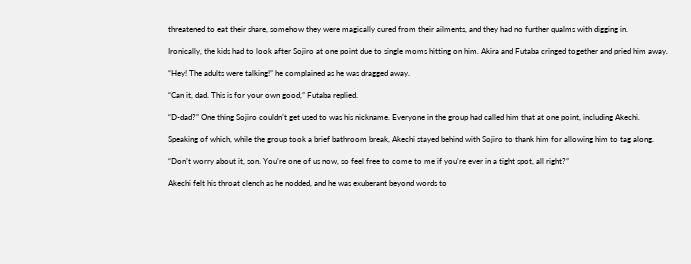threatened to eat their share, somehow they were magically cured from their ailments, and they had no further qualms with digging in.

Ironically, the kids had to look after Sojiro at one point due to single moms hitting on him. Akira and Futaba cringed together and pried him away.

“Hey! The adults were talking!” he complained as he was dragged away.

“Can it, dad. This is for your own good,” Futaba replied.

“D-dad?” One thing Sojiro couldn’t get used to was his nickname. Everyone in the group had called him that at one point, including Akechi.

Speaking of which, while the group took a brief bathroom break, Akechi stayed behind with Sojiro to thank him for allowing him to tag along.

“Don’t worry about it, son. You’re one of us now, so feel free to come to me if you’re ever in a tight spot, all right?”

Akechi felt his throat clench as he nodded, and he was exuberant beyond words to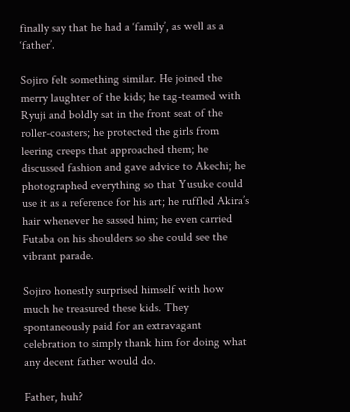finally say that he had a ‘family’, as well as a ‘father’.

Sojiro felt something similar. He joined the merry laughter of the kids; he tag-teamed with Ryuji and boldly sat in the front seat of the roller-coasters; he protected the girls from leering creeps that approached them; he discussed fashion and gave advice to Akechi; he photographed everything so that Yusuke could use it as a reference for his art; he ruffled Akira’s hair whenever he sassed him; he even carried Futaba on his shoulders so she could see the vibrant parade.

Sojiro honestly surprised himself with how much he treasured these kids. They spontaneously paid for an extravagant celebration to simply thank him for doing what any decent father would do.

Father, huh?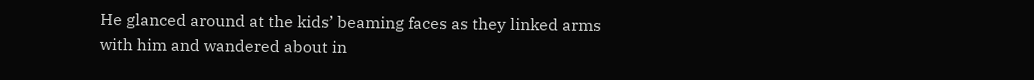He glanced around at the kids’ beaming faces as they linked arms with him and wandered about in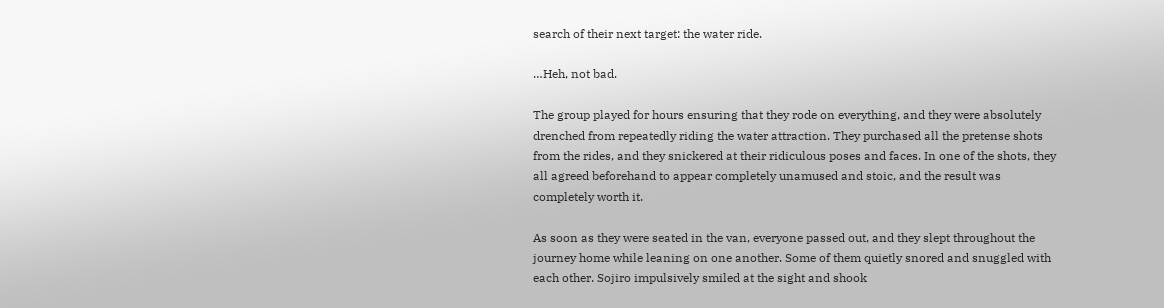search of their next target: the water ride.

…Heh, not bad.

The group played for hours ensuring that they rode on everything, and they were absolutely drenched from repeatedly riding the water attraction. They purchased all the pretense shots from the rides, and they snickered at their ridiculous poses and faces. In one of the shots, they all agreed beforehand to appear completely unamused and stoic, and the result was completely worth it.

As soon as they were seated in the van, everyone passed out, and they slept throughout the journey home while leaning on one another. Some of them quietly snored and snuggled with each other. Sojiro impulsively smiled at the sight and shook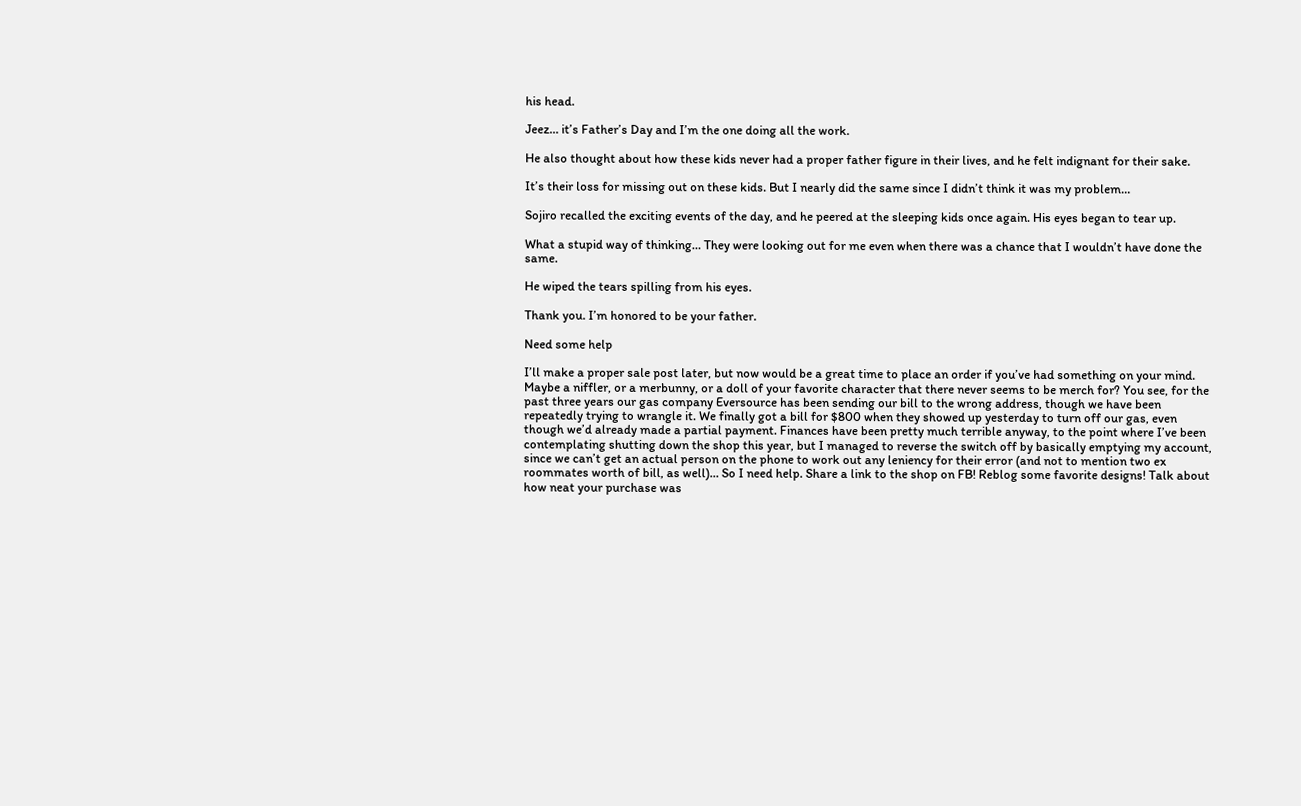his head.

Jeez… it’s Father’s Day and I’m the one doing all the work.

He also thought about how these kids never had a proper father figure in their lives, and he felt indignant for their sake.

It’s their loss for missing out on these kids. But I nearly did the same since I didn’t think it was my problem…

Sojiro recalled the exciting events of the day, and he peered at the sleeping kids once again. His eyes began to tear up.

What a stupid way of thinking… They were looking out for me even when there was a chance that I wouldn’t have done the same.

He wiped the tears spilling from his eyes.

Thank you. I’m honored to be your father.

Need some help

I’ll make a proper sale post later, but now would be a great time to place an order if you’ve had something on your mind. Maybe a niffler, or a merbunny, or a doll of your favorite character that there never seems to be merch for? You see, for the past three years our gas company Eversource has been sending our bill to the wrong address, though we have been repeatedly trying to wrangle it. We finally got a bill for $800 when they showed up yesterday to turn off our gas, even though we’d already made a partial payment. Finances have been pretty much terrible anyway, to the point where I’ve been contemplating shutting down the shop this year, but I managed to reverse the switch off by basically emptying my account, since we can’t get an actual person on the phone to work out any leniency for their error (and not to mention two ex roommates worth of bill, as well)… So I need help. Share a link to the shop on FB! Reblog some favorite designs! Talk about how neat your purchase was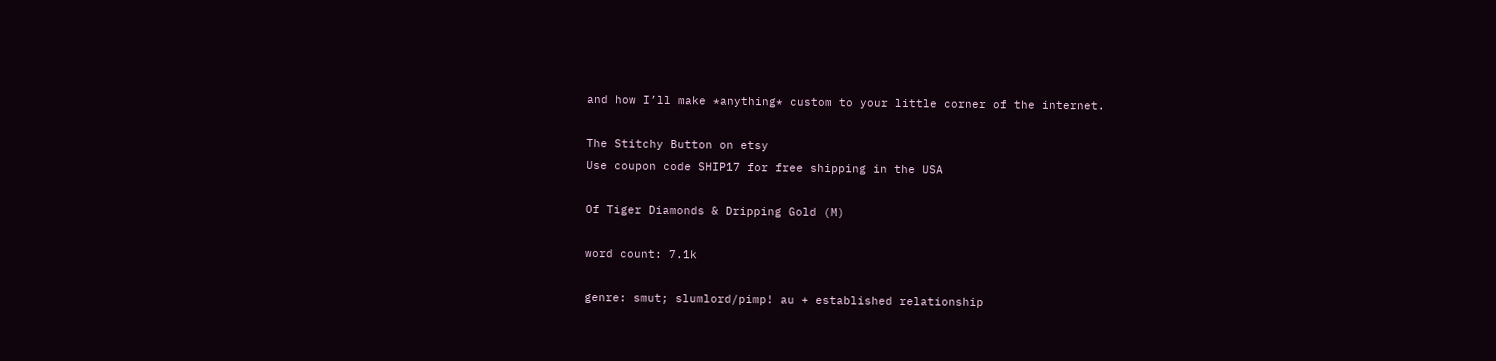and how I’ll make *anything* custom to your little corner of the internet.

The Stitchy Button on etsy
Use coupon code SHIP17 for free shipping in the USA

Of Tiger Diamonds & Dripping Gold (M)

word count: 7.1k

genre: smut; slumlord/pimp! au + established relationship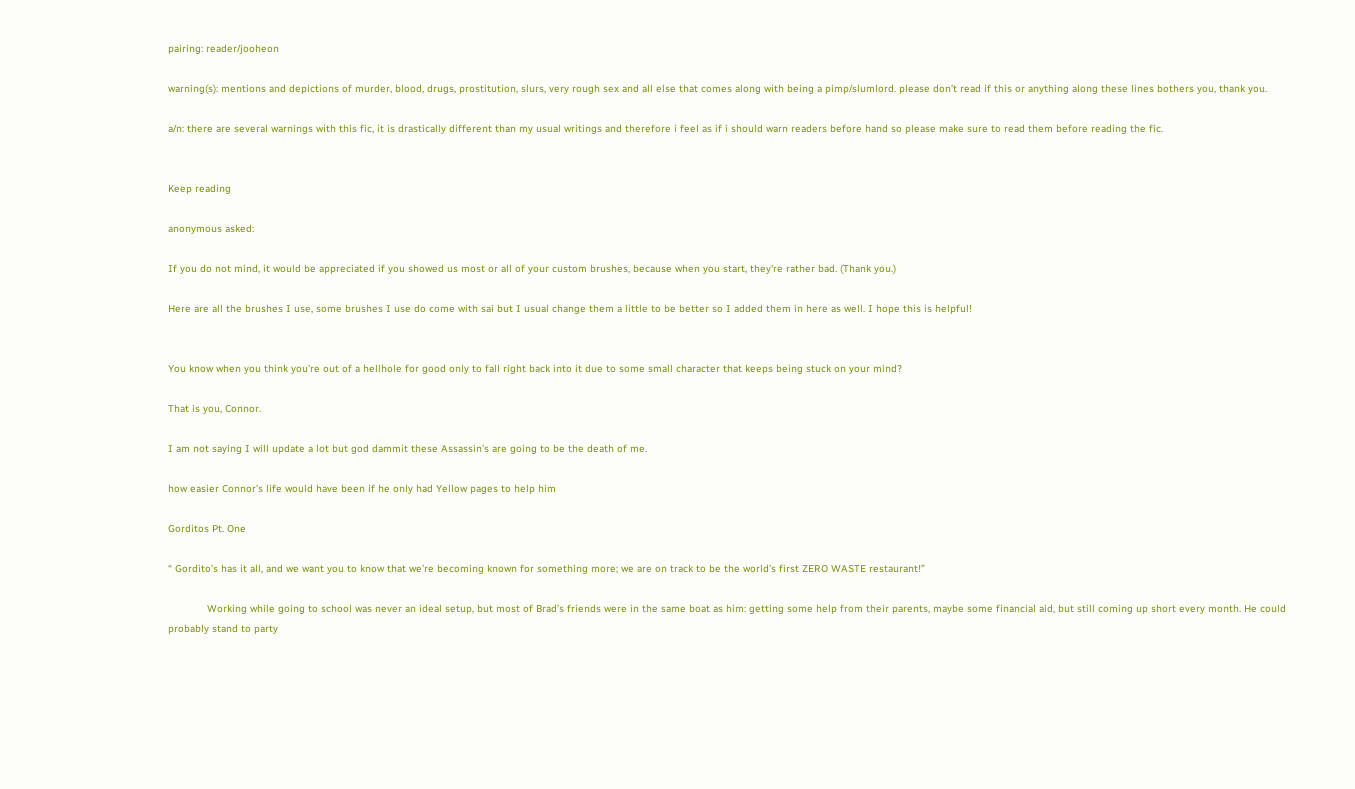pairing: reader/jooheon

warning(s): mentions and depictions of murder, blood, drugs, prostitution, slurs, very rough sex and all else that comes along with being a pimp/slumlord. please don’t read if this or anything along these lines bothers you, thank you.

a/n: there are several warnings with this fic, it is drastically different than my usual writings and therefore i feel as if i should warn readers before hand so please make sure to read them before reading the fic.


Keep reading

anonymous asked:

If you do not mind, it would be appreciated if you showed us most or all of your custom brushes, because when you start, they're rather bad. (Thank you.)

Here are all the brushes I use, some brushes I use do come with sai but I usual change them a little to be better so I added them in here as well. I hope this is helpful!


You know when you think you’re out of a hellhole for good only to fall right back into it due to some small character that keeps being stuck on your mind?

That is you, Connor.

I am not saying I will update a lot but god dammit these Assassin’s are going to be the death of me.

how easier Connor’s life would have been if he only had Yellow pages to help him

Gorditos Pt. One

“ Gordito’s has it all, and we want you to know that we’re becoming known for something more; we are on track to be the world’s first ZERO WASTE restaurant!”

             Working while going to school was never an ideal setup, but most of Brad’s friends were in the same boat as him: getting some help from their parents, maybe some financial aid, but still coming up short every month. He could probably stand to party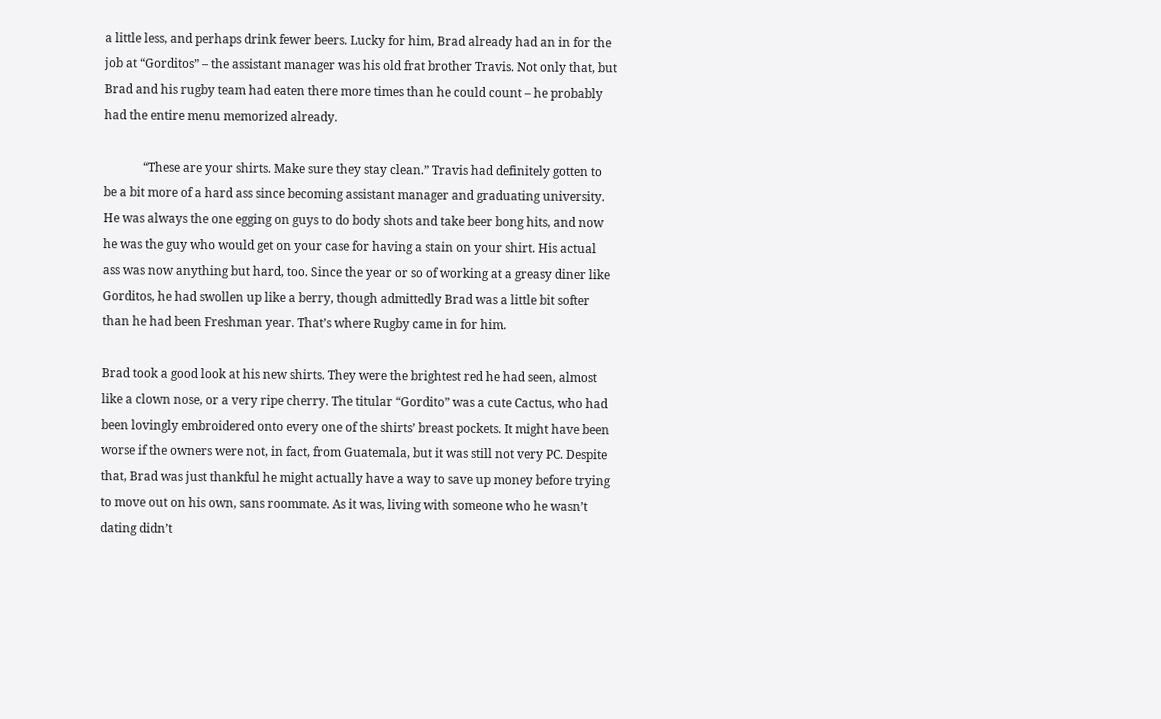a little less, and perhaps drink fewer beers. Lucky for him, Brad already had an in for the job at “Gorditos” – the assistant manager was his old frat brother Travis. Not only that, but Brad and his rugby team had eaten there more times than he could count – he probably had the entire menu memorized already.

             “These are your shirts. Make sure they stay clean.” Travis had definitely gotten to be a bit more of a hard ass since becoming assistant manager and graduating university. He was always the one egging on guys to do body shots and take beer bong hits, and now he was the guy who would get on your case for having a stain on your shirt. His actual ass was now anything but hard, too. Since the year or so of working at a greasy diner like Gorditos, he had swollen up like a berry, though admittedly Brad was a little bit softer than he had been Freshman year. That’s where Rugby came in for him.

Brad took a good look at his new shirts. They were the brightest red he had seen, almost like a clown nose, or a very ripe cherry. The titular “Gordito” was a cute Cactus, who had been lovingly embroidered onto every one of the shirts’ breast pockets. It might have been worse if the owners were not, in fact, from Guatemala, but it was still not very PC. Despite that, Brad was just thankful he might actually have a way to save up money before trying to move out on his own, sans roommate. As it was, living with someone who he wasn’t dating didn’t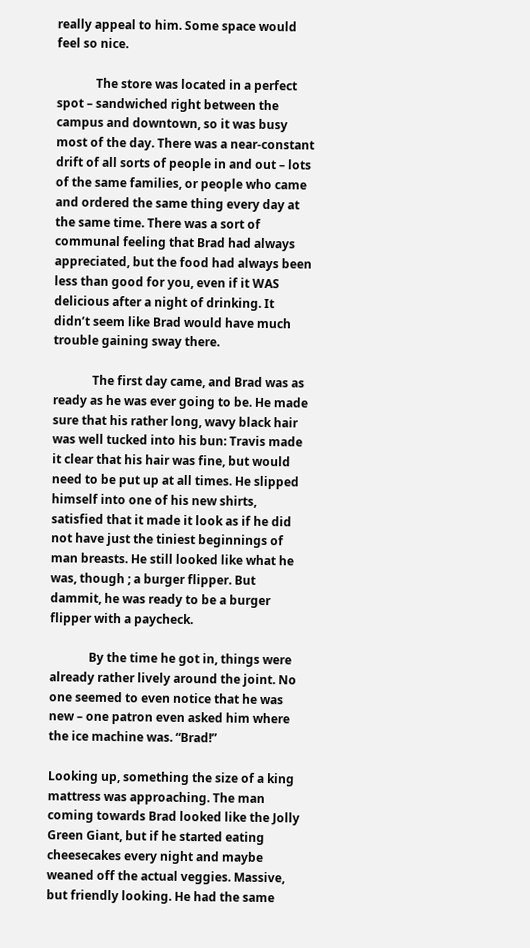really appeal to him. Some space would feel so nice.

             The store was located in a perfect spot – sandwiched right between the campus and downtown, so it was busy most of the day. There was a near-constant drift of all sorts of people in and out – lots of the same families, or people who came and ordered the same thing every day at the same time. There was a sort of communal feeling that Brad had always appreciated, but the food had always been less than good for you, even if it WAS delicious after a night of drinking. It didn’t seem like Brad would have much trouble gaining sway there.

             The first day came, and Brad was as ready as he was ever going to be. He made sure that his rather long, wavy black hair was well tucked into his bun: Travis made it clear that his hair was fine, but would need to be put up at all times. He slipped himself into one of his new shirts, satisfied that it made it look as if he did not have just the tiniest beginnings of man breasts. He still looked like what he was, though ; a burger flipper. But dammit, he was ready to be a burger flipper with a paycheck.

             By the time he got in, things were already rather lively around the joint. No one seemed to even notice that he was new – one patron even asked him where the ice machine was. “Brad!”

Looking up, something the size of a king mattress was approaching. The man coming towards Brad looked like the Jolly Green Giant, but if he started eating cheesecakes every night and maybe weaned off the actual veggies. Massive, but friendly looking. He had the same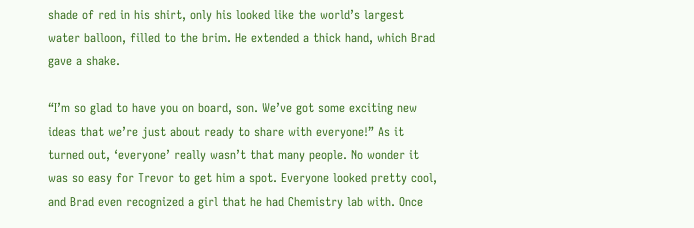shade of red in his shirt, only his looked like the world’s largest water balloon, filled to the brim. He extended a thick hand, which Brad gave a shake.

“I’m so glad to have you on board, son. We’ve got some exciting new ideas that we’re just about ready to share with everyone!” As it turned out, ‘everyone’ really wasn’t that many people. No wonder it was so easy for Trevor to get him a spot. Everyone looked pretty cool, and Brad even recognized a girl that he had Chemistry lab with. Once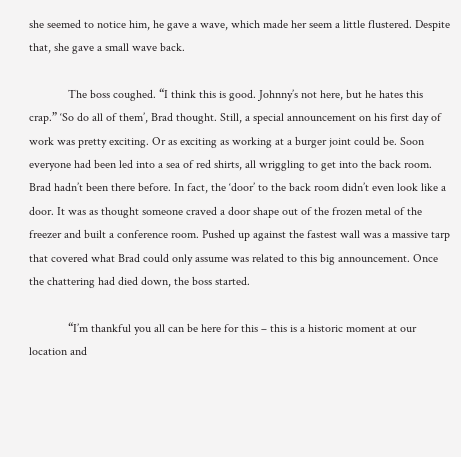she seemed to notice him, he gave a wave, which made her seem a little flustered. Despite that, she gave a small wave back.

             The boss coughed. “I think this is good. Johnny’s not here, but he hates this crap.” ‘So do all of them’, Brad thought. Still, a special announcement on his first day of work was pretty exciting. Or as exciting as working at a burger joint could be. Soon everyone had been led into a sea of red shirts, all wriggling to get into the back room. Brad hadn’t been there before. In fact, the ‘door’ to the back room didn’t even look like a door. It was as thought someone craved a door shape out of the frozen metal of the freezer and built a conference room. Pushed up against the fastest wall was a massive tarp that covered what Brad could only assume was related to this big announcement. Once the chattering had died down, the boss started.

             “I’m thankful you all can be here for this – this is a historic moment at our location and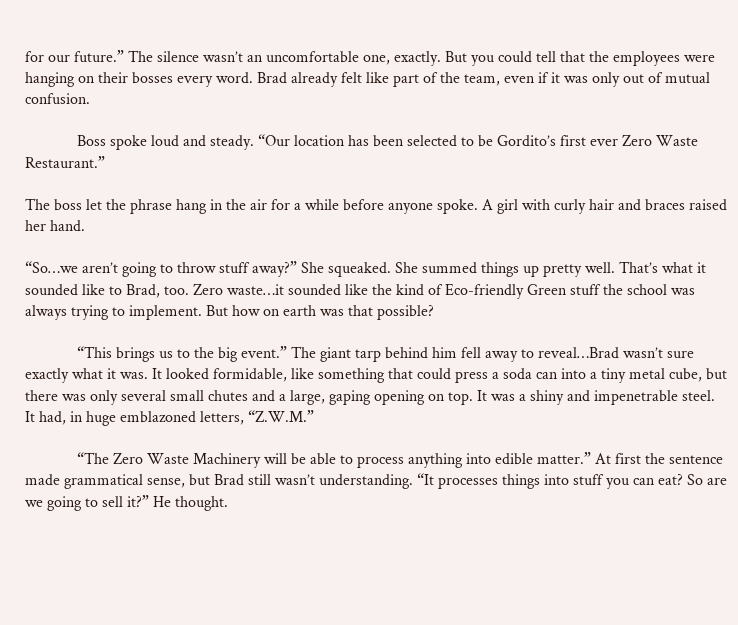for our future.” The silence wasn’t an uncomfortable one, exactly. But you could tell that the employees were hanging on their bosses every word. Brad already felt like part of the team, even if it was only out of mutual confusion.

             Boss spoke loud and steady. “Our location has been selected to be Gordito’s first ever Zero Waste Restaurant.”

The boss let the phrase hang in the air for a while before anyone spoke. A girl with curly hair and braces raised her hand.

“So…we aren’t going to throw stuff away?” She squeaked. She summed things up pretty well. That’s what it sounded like to Brad, too. Zero waste…it sounded like the kind of Eco-friendly Green stuff the school was always trying to implement. But how on earth was that possible?

             “This brings us to the big event.” The giant tarp behind him fell away to reveal…Brad wasn’t sure exactly what it was. It looked formidable, like something that could press a soda can into a tiny metal cube, but there was only several small chutes and a large, gaping opening on top. It was a shiny and impenetrable steel. It had, in huge emblazoned letters, “Z.W.M.”

             “The Zero Waste Machinery will be able to process anything into edible matter.” At first the sentence made grammatical sense, but Brad still wasn’t understanding. “It processes things into stuff you can eat? So are we going to sell it?” He thought.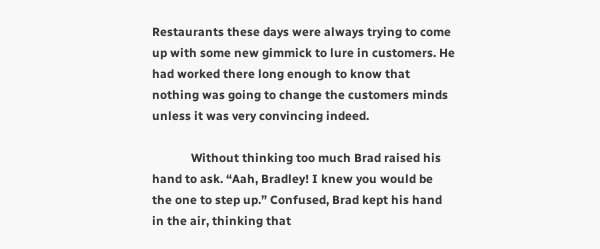Restaurants these days were always trying to come up with some new gimmick to lure in customers. He had worked there long enough to know that nothing was going to change the customers minds unless it was very convincing indeed.

             Without thinking too much Brad raised his hand to ask. “Aah, Bradley! I knew you would be the one to step up.” Confused, Brad kept his hand in the air, thinking that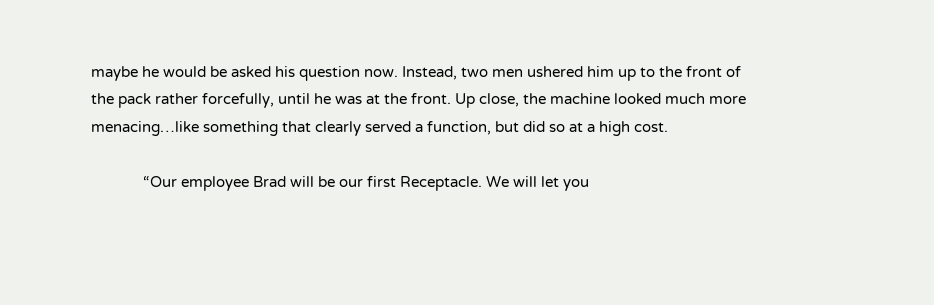maybe he would be asked his question now. Instead, two men ushered him up to the front of the pack rather forcefully, until he was at the front. Up close, the machine looked much more menacing…like something that clearly served a function, but did so at a high cost.

             “Our employee Brad will be our first Receptacle. We will let you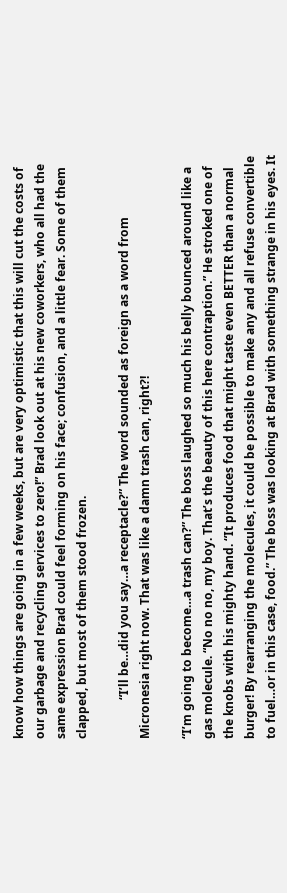know how things are going in a few weeks, but are very optimistic that this will cut the costs of our garbage and recycling services to zero!” Brad look out at his new coworkers, who all had the same expression Brad could feel forming on his face; confusion, and a little fear. Some of them clapped, but most of them stood frozen.

             “I’ll be…did you say…a receptacle?” The word sounded as foreign as a word from Micronesia right now. That was like a damn trash can, right?!

“I’m going to become…a trash can?” The boss laughed so much his belly bounced around like a gas molecule. “No no no, my boy. That’s the beauty of this here contraption.” He stroked one of the knobs with his mighty hand. “It produces food that might taste even BETTER than a normal burger! By rearranging the molecules, it could be possible to make any and all refuse convertible to fuel…or in this case, food.” The boss was looking at Brad with something strange in his eyes. It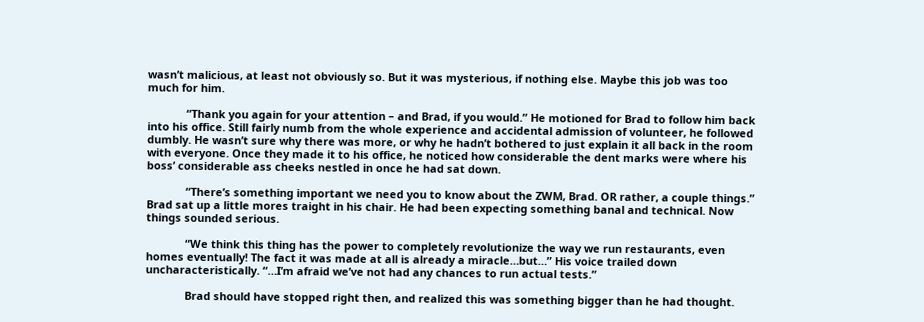wasn’t malicious, at least not obviously so. But it was mysterious, if nothing else. Maybe this job was too much for him.

             “Thank you again for your attention – and Brad, if you would.” He motioned for Brad to follow him back into his office. Still fairly numb from the whole experience and accidental admission of volunteer, he followed dumbly. He wasn’t sure why there was more, or why he hadn’t bothered to just explain it all back in the room with everyone. Once they made it to his office, he noticed how considerable the dent marks were where his boss’ considerable ass cheeks nestled in once he had sat down.

             “There’s something important we need you to know about the ZWM, Brad. OR rather, a couple things.” Brad sat up a little mores traight in his chair. He had been expecting something banal and technical. Now things sounded serious.

             “We think this thing has the power to completely revolutionize the way we run restaurants, even homes eventually! The fact it was made at all is already a miracle…but…” His voice trailed down uncharacteristically. “…I’m afraid we’ve not had any chances to run actual tests.”

             Brad should have stopped right then, and realized this was something bigger than he had thought.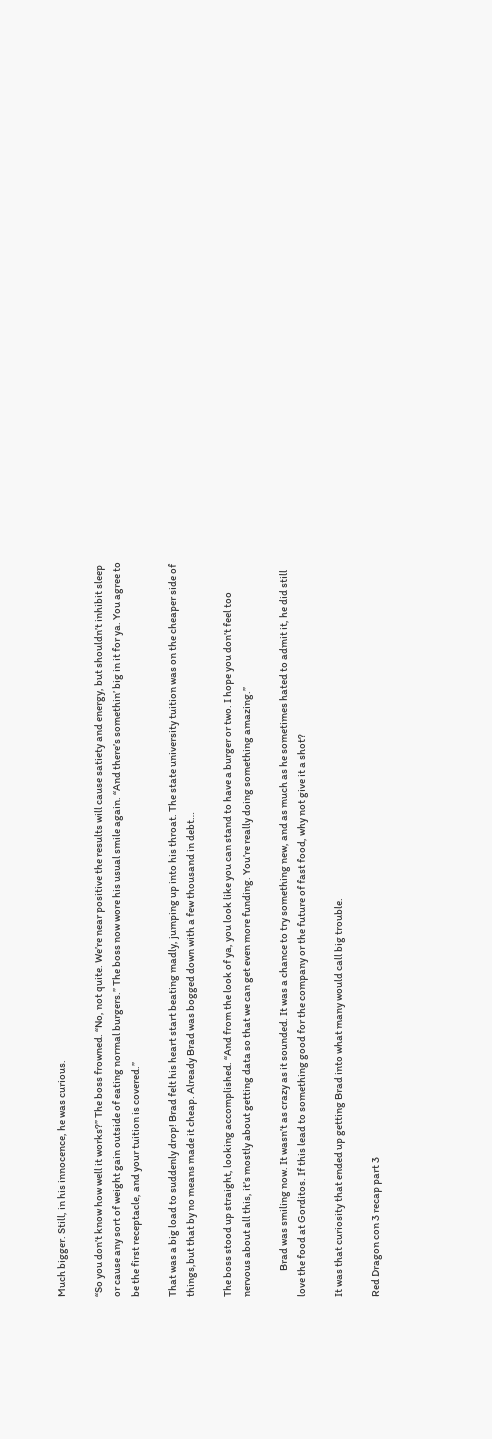Much bigger. Still, in his innocence, he was curious.

“So you don’t know how well it works?” The boss frowned. “No, not quite. We’re near positive the results will cause satiety and energy, but shouldn’t inhibit sleep or cause any sort of weight gain outside of eating normal burgers.” The boss now wore his usual smile again. “And there’s somethin’ big in it for ya. You agree to be the first receptacle, and your tuition is covered.”

That was a big load to suddenly drop! Brad felt his heart start beating madly, jumping up into his throat. The state university tuition was on the cheaper side of things,but that by no means made it cheap. Already Brad was bogged down with a few thousand in debt…

The boss stood up straight, looking accomplished. “And from the look of ya, you look like you can stand to have a burger or two. I hope you don’t feel too nervous about all this, it’s mostly about getting data so that we can get even more funding. You’re really doing something amazing.”

             Brad was smiling now. It wasn’t as crazy as it sounded. It was a chance to try something new, and as much as he sometimes hated to admit it, he did still love the food at Gorditos. If this lead to something good for the company or the future of fast food, why not give it a shot?

It was that curiosity that ended up getting Brad into what many would call big trouble.

Red Dragon con 3 recap part 3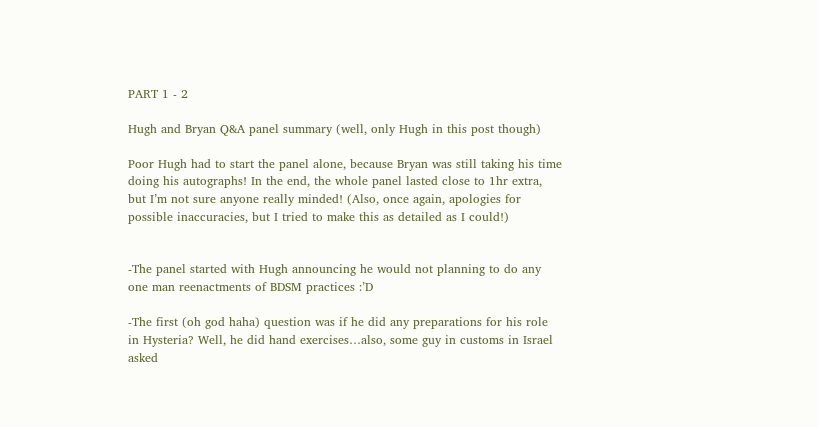PART 1 - 2

Hugh and Bryan Q&A panel summary (well, only Hugh in this post though)

Poor Hugh had to start the panel alone, because Bryan was still taking his time doing his autographs! In the end, the whole panel lasted close to 1hr extra, but I’m not sure anyone really minded! (Also, once again, apologies for possible inaccuracies, but I tried to make this as detailed as I could!)


-The panel started with Hugh announcing he would not planning to do any one man reenactments of BDSM practices :’D

-The first (oh god haha) question was if he did any preparations for his role in Hysteria? Well, he did hand exercises…also, some guy in customs in Israel asked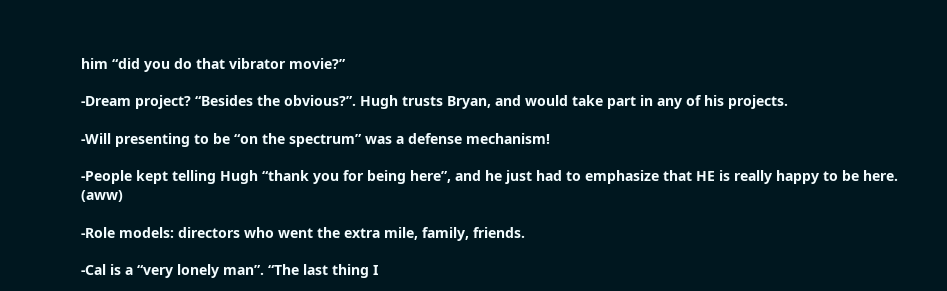him “did you do that vibrator movie?”

-Dream project? “Besides the obvious?”. Hugh trusts Bryan, and would take part in any of his projects.

-Will presenting to be “on the spectrum” was a defense mechanism!

-People kept telling Hugh “thank you for being here”, and he just had to emphasize that HE is really happy to be here. (aww)

-Role models: directors who went the extra mile, family, friends.

-Cal is a “very lonely man”. “The last thing I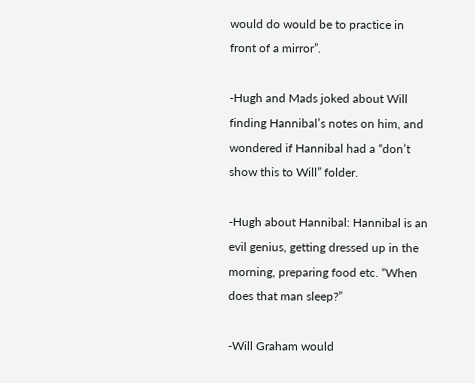would do would be to practice in front of a mirror”.

-Hugh and Mads joked about Will finding Hannibal’s notes on him, and wondered if Hannibal had a “don’t show this to Will” folder.

-Hugh about Hannibal: Hannibal is an evil genius, getting dressed up in the morning, preparing food etc. “When does that man sleep?”

-Will Graham would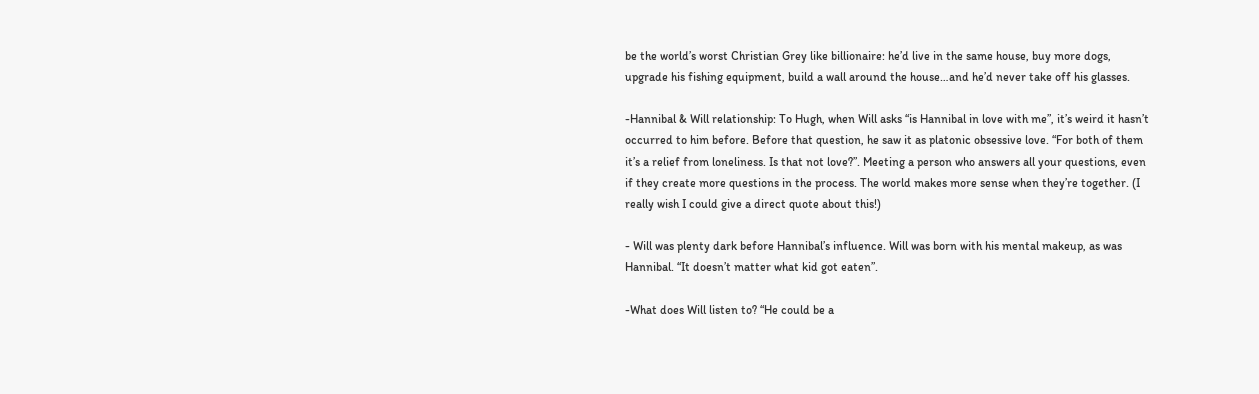be the world’s worst Christian Grey like billionaire: he’d live in the same house, buy more dogs, upgrade his fishing equipment, build a wall around the house…and he’d never take off his glasses.

-Hannibal & Will relationship: To Hugh, when Will asks “is Hannibal in love with me”, it’s weird it hasn’t occurred to him before. Before that question, he saw it as platonic obsessive love. “For both of them it’s a relief from loneliness. Is that not love?”. Meeting a person who answers all your questions, even if they create more questions in the process. The world makes more sense when they’re together. (I really wish I could give a direct quote about this!)

- Will was plenty dark before Hannibal’s influence. Will was born with his mental makeup, as was Hannibal. “It doesn’t matter what kid got eaten”.

-What does Will listen to? “He could be a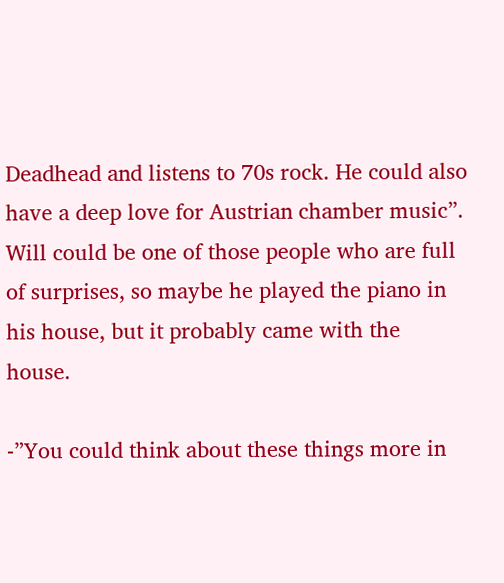Deadhead and listens to 70s rock. He could also have a deep love for Austrian chamber music”. Will could be one of those people who are full of surprises, so maybe he played the piano in his house, but it probably came with the house.

-”You could think about these things more in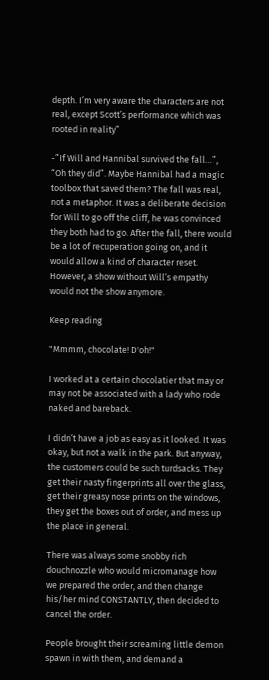depth. I’m very aware the characters are not real, except Scott’s performance which was rooted in reality”

-”If Will and Hannibal survived the fall…”, “Oh they did”. Maybe Hannibal had a magic toolbox that saved them? The fall was real, not a metaphor. It was a deliberate decision for Will to go off the cliff, he was convinced they both had to go. After the fall, there would be a lot of recuperation going on, and it would allow a kind of character reset. However, a show without Will’s empathy would not the show anymore.

Keep reading

"Mmmm, chocolate! D'oh!"

I worked at a certain chocolatier that may or may not be associated with a lady who rode naked and bareback.

I didn’t have a job as easy as it looked. It was okay, but not a walk in the park. But anyway, the customers could be such turdsacks. They get their nasty fingerprints all over the glass, get their greasy nose prints on the windows, they get the boxes out of order, and mess up the place in general.

There was always some snobby rich douchnozzle who would micromanage how we prepared the order, and then change his/her mind CONSTANTLY, then decided to cancel the order.

People brought their screaming little demon spawn in with them, and demand a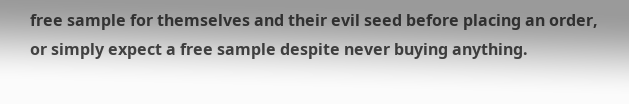free sample for themselves and their evil seed before placing an order, or simply expect a free sample despite never buying anything.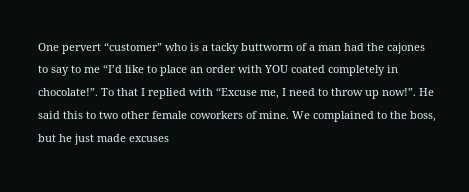One pervert “customer” who is a tacky buttworm of a man had the cajones to say to me “I’d like to place an order with YOU coated completely in chocolate!”. To that I replied with “Excuse me, I need to throw up now!”. He said this to two other female coworkers of mine. We complained to the boss, but he just made excuses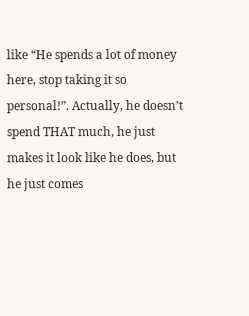like “He spends a lot of money here, stop taking it so personal!”. Actually, he doesn’t spend THAT much, he just makes it look like he does, but he just comes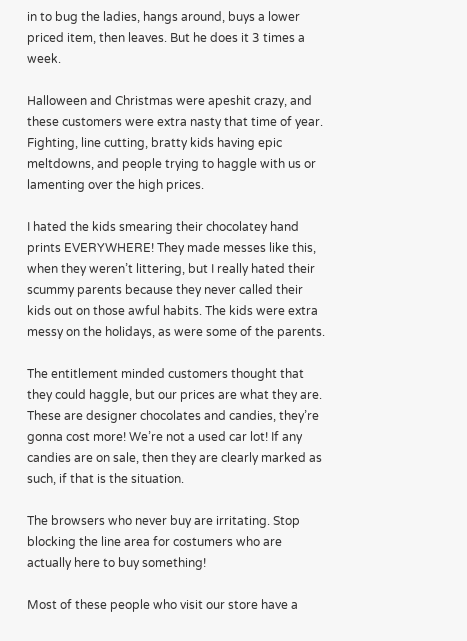in to bug the ladies, hangs around, buys a lower priced item, then leaves. But he does it 3 times a week.

Halloween and Christmas were apeshit crazy, and these customers were extra nasty that time of year. Fighting, line cutting, bratty kids having epic meltdowns, and people trying to haggle with us or lamenting over the high prices.

I hated the kids smearing their chocolatey hand prints EVERYWHERE! They made messes like this, when they weren’t littering, but I really hated their scummy parents because they never called their kids out on those awful habits. The kids were extra messy on the holidays, as were some of the parents.

The entitlement minded customers thought that they could haggle, but our prices are what they are. These are designer chocolates and candies, they’re gonna cost more! We’re not a used car lot! If any candies are on sale, then they are clearly marked as such, if that is the situation.

The browsers who never buy are irritating. Stop blocking the line area for costumers who are actually here to buy something!

Most of these people who visit our store have a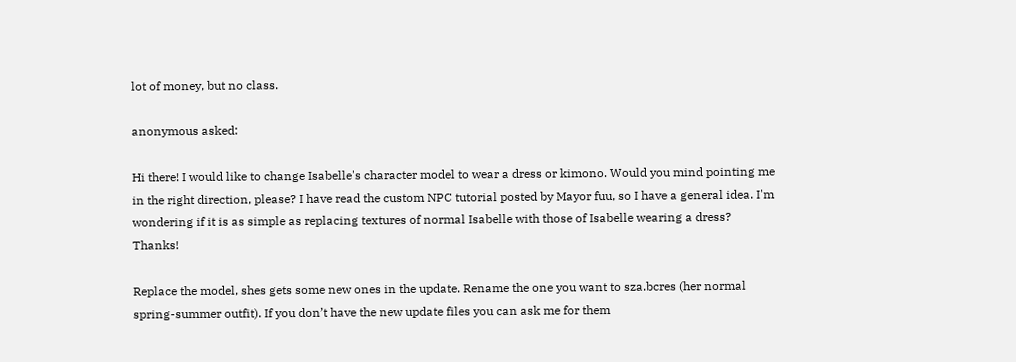lot of money, but no class.

anonymous asked:

Hi there! I would like to change Isabelle's character model to wear a dress or kimono. Would you mind pointing me in the right direction, please? I have read the custom NPC tutorial posted by Mayor fuu, so I have a general idea. I'm wondering if it is as simple as replacing textures of normal Isabelle with those of Isabelle wearing a dress? Thanks!

Replace the model, shes gets some new ones in the update. Rename the one you want to sza.bcres (her normal spring-summer outfit). If you don’t have the new update files you can ask me for them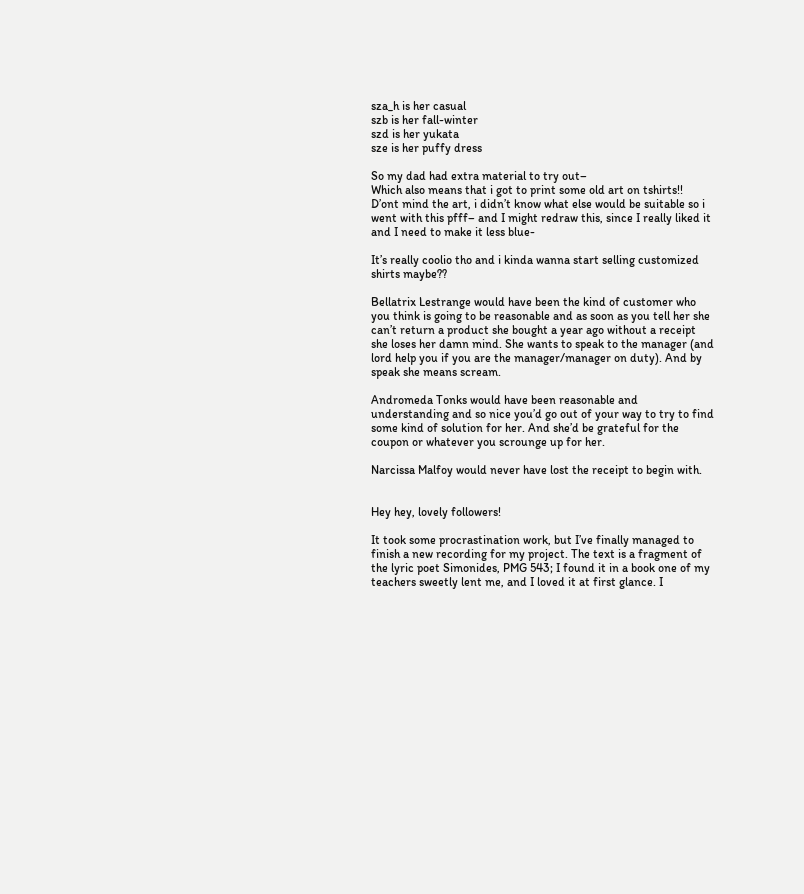sza_h is her casual
szb is her fall-winter
szd is her yukata
sze is her puffy dress

So my dad had extra material to try out–
Which also means that i got to print some old art on tshirts!!
D’ont mind the art, i didn’t know what else would be suitable so i went with this pfff– and I might redraw this, since I really liked it and I need to make it less blue-

It’s really coolio tho and i kinda wanna start selling customized shirts maybe??

Bellatrix Lestrange would have been the kind of customer who you think is going to be reasonable and as soon as you tell her she can’t return a product she bought a year ago without a receipt she loses her damn mind. She wants to speak to the manager (and lord help you if you are the manager/manager on duty). And by speak she means scream.

Andromeda Tonks would have been reasonable and understanding and so nice you’d go out of your way to try to find some kind of solution for her. And she’d be grateful for the coupon or whatever you scrounge up for her.

Narcissa Malfoy would never have lost the receipt to begin with.


Hey hey, lovely followers!

It took some procrastination work, but I’ve finally managed to finish a new recording for my project. The text is a fragment of the lyric poet Simonides, PMG 543; I found it in a book one of my teachers sweetly lent me, and I loved it at first glance. I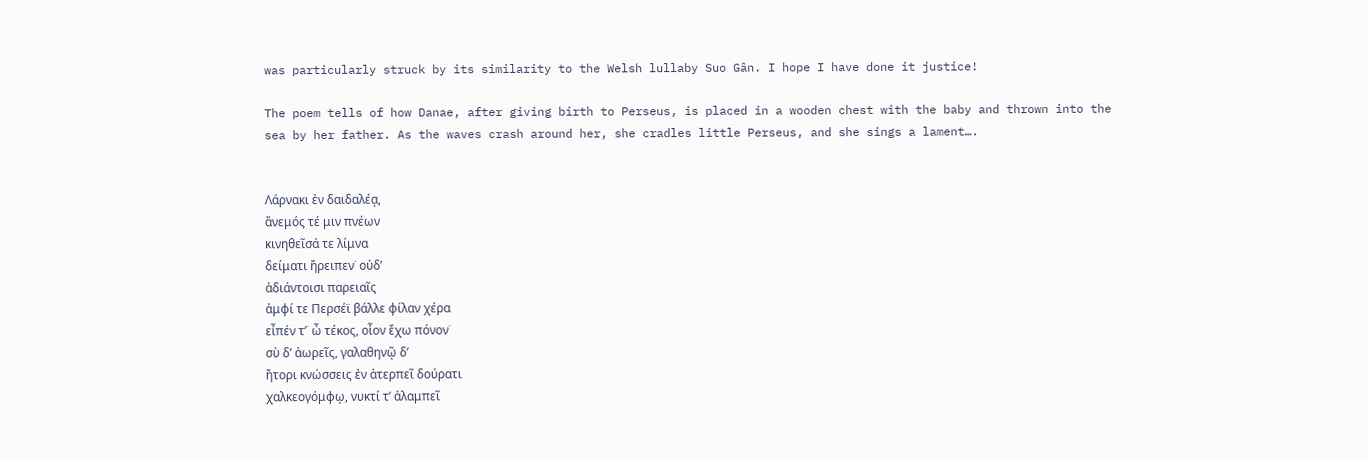was particularly struck by its similarity to the Welsh lullaby Suo Gân. I hope I have done it justice!

The poem tells of how Danae, after giving birth to Perseus, is placed in a wooden chest with the baby and thrown into the sea by her father. As the waves crash around her, she cradles little Perseus, and she sings a lament….


Λάρνακι ἐν δαιδαλέᾳ,
ἄνεμός τέ μιν πνέων
κινηθεῖσά τε λίμνα
δείματι ἤρειπεν˙ οὐδ’
ἀδιάντοισι παρειαῖς
ἀμφί τε Περσέϊ βάλλε φίλαν χέρα
εἶπέν τ’˙ ὦ τέκος, οἷον ἔχω πόνον˙
σὺ δ’ ἀωρεῖς, γαλαθηνῷ δ’
ἤτορι κνώσσεις ἐν ἀτερπεῖ δούρατι
χαλκεογόμφῳ, νυκτί τ’ ἀλαμπεῖ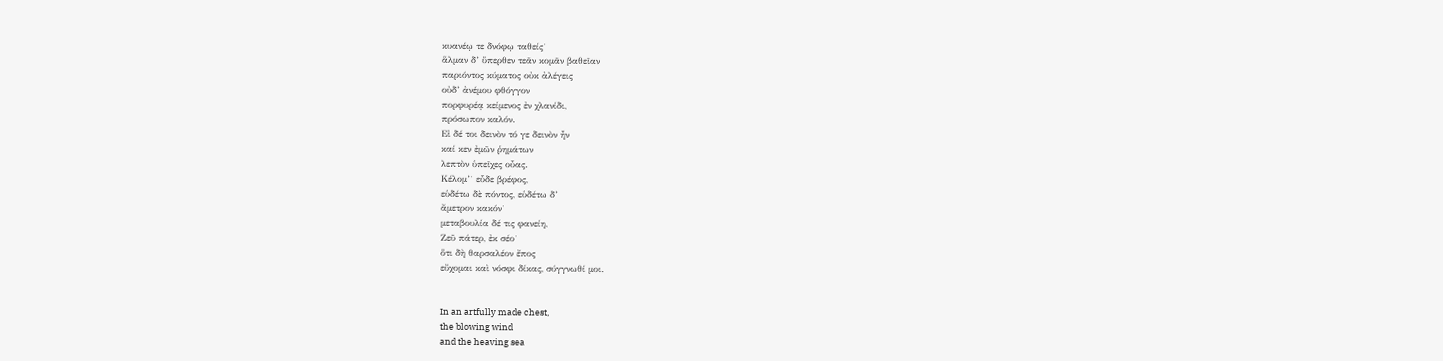κυανέῳ τε δνόφῳ ταθείς˙
ἅλμαν δ’ ὕπερθεν τεᾶν κομᾶν βαθεῖαν
παριόντος κύματος οὐκ ἀλέγεις
οὐδ’ ἀνέμου φθόγγον
πορφυρέᾳ κείμενος ἐν χλανίδι,
πρόσωπον καλόν.
Εἰ δέ τοι δεινὸν τό γε δεινὸν ἦν
καί κεν ἐμῶν ῥημάτων
λεπτὸν ὑπεῖχες οὖας.
Κέλομ’˙ εὗδε βρέφος,
εὑδέτω δὲ πόντος, εὑδέτω δ’
ἄμετρον κακόν˙
μεταβουλία δέ τις φανείη,
Ζεῦ πάτερ, ἐκ σέο˙
ὅτι δὴ θαρσαλέον ἔπος
εὔχομαι καὶ νόσφι δίκας, σύγγνωθί μοι.


In an artfully made chest,
the blowing wind
and the heaving sea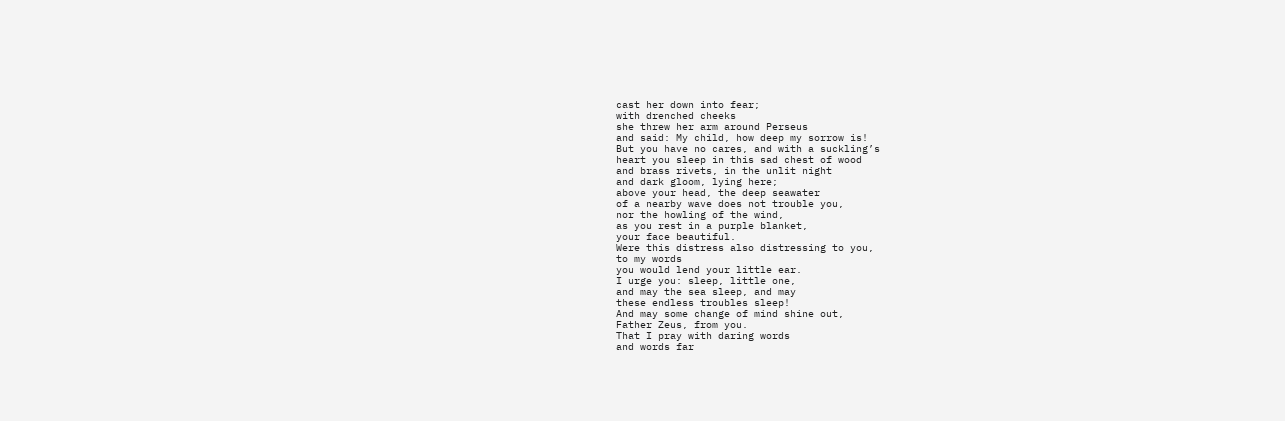cast her down into fear;
with drenched cheeks
she threw her arm around Perseus
and said: My child, how deep my sorrow is!
But you have no cares, and with a suckling’s
heart you sleep in this sad chest of wood
and brass rivets, in the unlit night
and dark gloom, lying here;
above your head, the deep seawater
of a nearby wave does not trouble you,
nor the howling of the wind,
as you rest in a purple blanket,
your face beautiful.
Were this distress also distressing to you,
to my words
you would lend your little ear.
I urge you: sleep, little one,
and may the sea sleep, and may
these endless troubles sleep!
And may some change of mind shine out,
Father Zeus, from you.
That I pray with daring words
and words far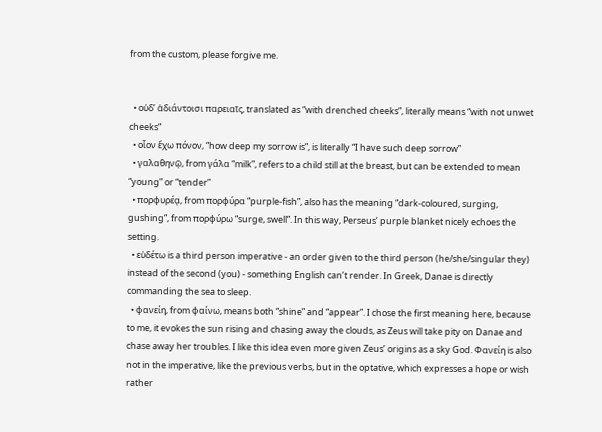from the custom, please forgive me.


  • οὐδ’ ἀδιάντοισι παρειαῖς, translated as “with drenched cheeks”, literally means “with not unwet cheeks”
  • οἷον ἔχω πόνον, “how deep my sorrow is”, is literally “I have such deep sorrow”
  • γαλαθηνῷ, from γάλα “milk”, refers to a child still at the breast, but can be extended to mean “young” or “tender”
  • πορφυρέᾳ, from πορφύρα “purple-fish”, also has the meaning “dark-coloured, surging, gushing”, from πορφύρω “surge, swell”. In this way, Perseus’ purple blanket nicely echoes the setting.
  • εὑδέτω is a third person imperative - an order given to the third person (he/she/singular they) instead of the second (you) - something English can’t render. In Greek, Danae is directly commanding the sea to sleep.
  • φανείη, from φαίνω, means both “shine” and “appear”. I chose the first meaning here, because to me, it evokes the sun rising and chasing away the clouds, as Zeus will take pity on Danae and chase away her troubles. I like this idea even more given Zeus’ origins as a sky God. Φανείη is also not in the imperative, like the previous verbs, but in the optative, which expresses a hope or wish rather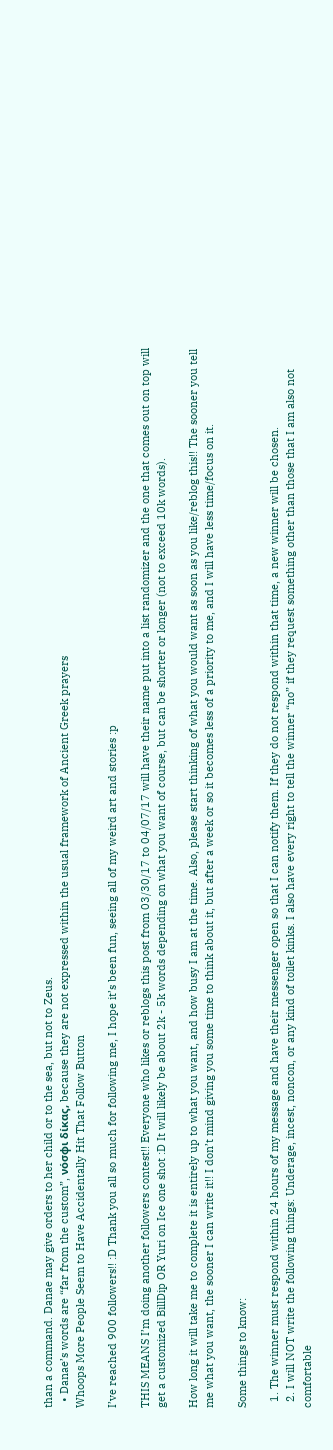than a command. Danae may give orders to her child or to the sea, but not to Zeus.
  • Danae’s words are “far from the custom”, νόσφι δίκας, because they are not expressed within the usual framework of Ancient Greek prayers
Whoops More People Seem to Have Accidentally Hit That Follow Button

I’ve reached 900 followers!! :D Thank you all so much for following me, I hope it’s been fun, seeing all of my weird art and stories :p

THIS MEANS I’m doing another followers contest!! Everyone who likes or reblogs this post from 03/30/17 to 04/07/17 will have their name put into a list randomizer and the one that comes out on top will get a customized BillDip OR Yuri on Ice one shot :D It will likely be about 2k - 5k words depending on what you want of course, but can be shorter or longer (not to exceed 10k words).

How long it will take me to complete it is entirely up to what you want, and how busy I am at the time. Also, please start thinking of what you would want as soon as you like/reblog this!! The sooner you tell me what you want, the sooner I can write it!! I don’t mind giving you some time to think about it, but after a week or so it becomes less of a priority to me, and I will have less time/focus on it.

Some things to know:

  1. The winner must respond within 24 hours of my message and have their messenger open so that I can notify them. If they do not respond within that time, a new winner will be chosen.
  2. I will NOT write the following things: Underage, incest, noncon, or any kind of toilet kinks. I also have every right to tell the winner “no” if they request something other than those that I am also not comfortable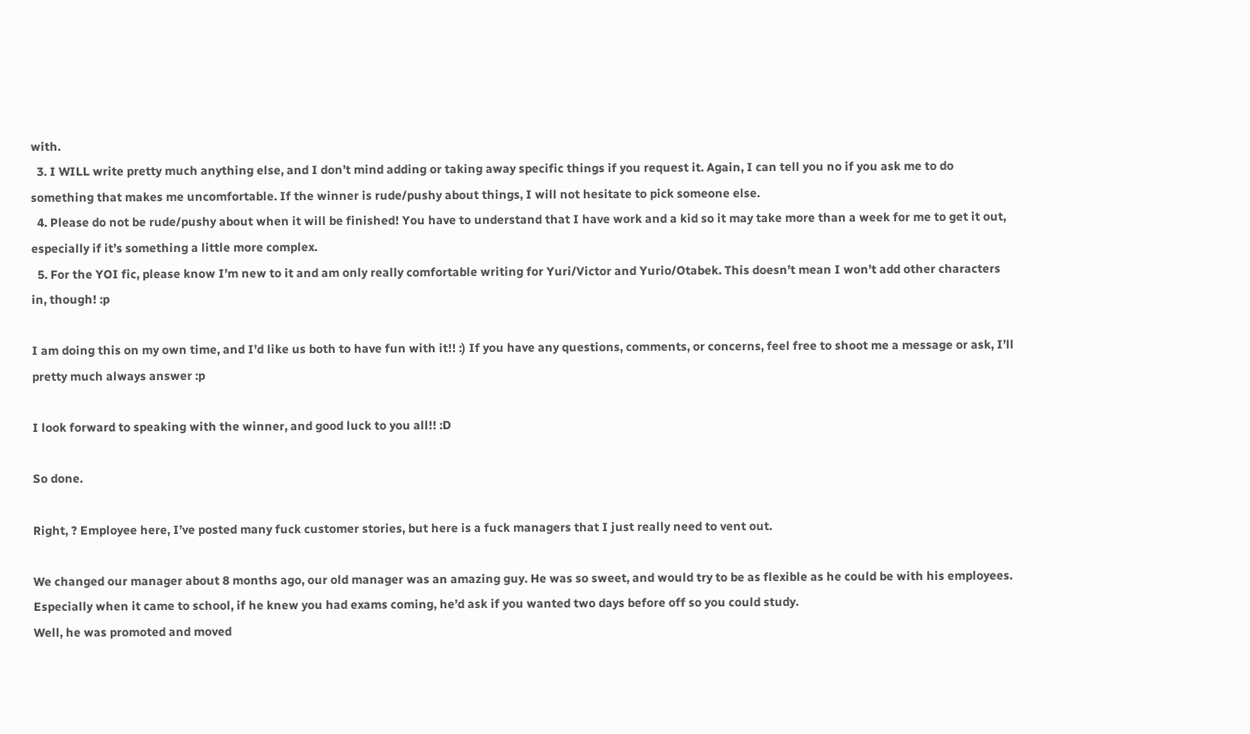with.
  3. I WILL write pretty much anything else, and I don’t mind adding or taking away specific things if you request it. Again, I can tell you no if you ask me to do something that makes me uncomfortable. If the winner is rude/pushy about things, I will not hesitate to pick someone else.
  4. Please do not be rude/pushy about when it will be finished! You have to understand that I have work and a kid so it may take more than a week for me to get it out, especially if it’s something a little more complex.
  5. For the YOI fic, please know I’m new to it and am only really comfortable writing for Yuri/Victor and Yurio/Otabek. This doesn’t mean I won’t add other characters in, though! :p

I am doing this on my own time, and I’d like us both to have fun with it!! :) If you have any questions, comments, or concerns, feel free to shoot me a message or ask, I’ll pretty much always answer :p

I look forward to speaking with the winner, and good luck to you all!! :D

So done.

Right, ? Employee here, I’ve posted many fuck customer stories, but here is a fuck managers that I just really need to vent out.

We changed our manager about 8 months ago, our old manager was an amazing guy. He was so sweet, and would try to be as flexible as he could be with his employees. Especially when it came to school, if he knew you had exams coming, he’d ask if you wanted two days before off so you could study.
Well, he was promoted and moved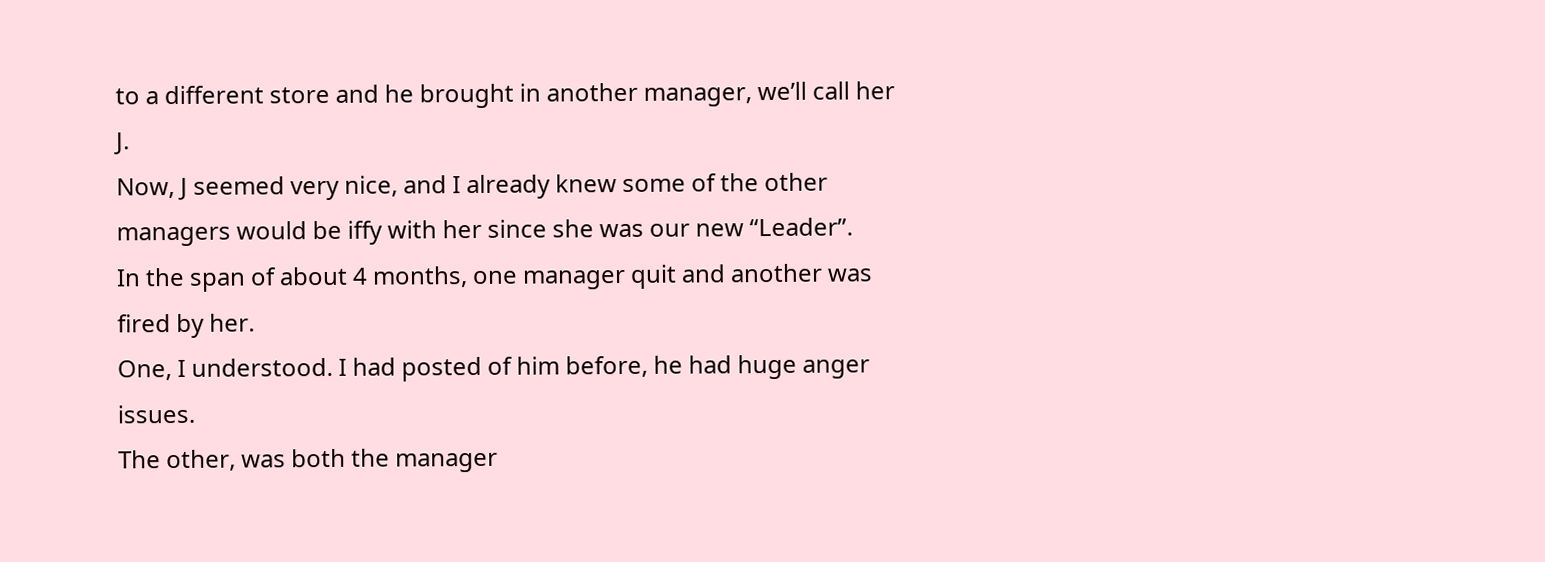to a different store and he brought in another manager, we’ll call her J.
Now, J seemed very nice, and I already knew some of the other managers would be iffy with her since she was our new “Leader”.
In the span of about 4 months, one manager quit and another was fired by her.
One, I understood. I had posted of him before, he had huge anger issues.
The other, was both the manager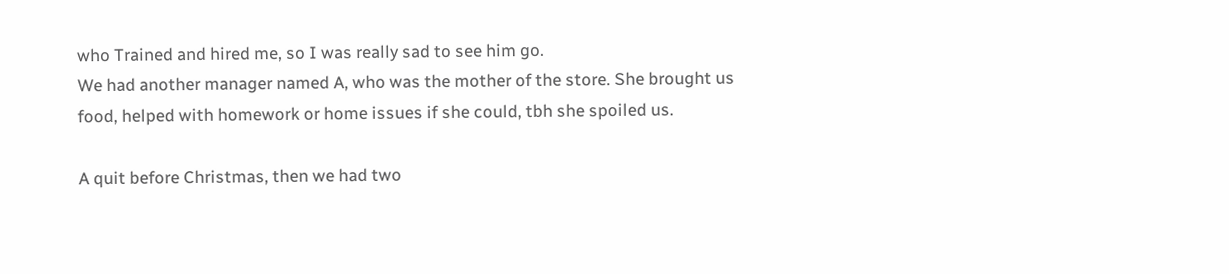who Trained and hired me, so I was really sad to see him go.
We had another manager named A, who was the mother of the store. She brought us food, helped with homework or home issues if she could, tbh she spoiled us.

A quit before Christmas, then we had two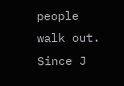people walk out.
Since J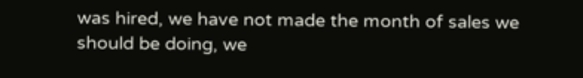was hired, we have not made the month of sales we should be doing, we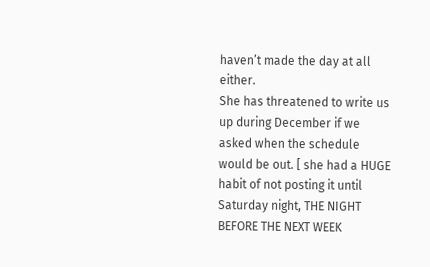haven’t made the day at all either.
She has threatened to write us up during December if we asked when the schedule would be out. [ she had a HUGE habit of not posting it until Saturday night, THE NIGHT BEFORE THE NEXT WEEK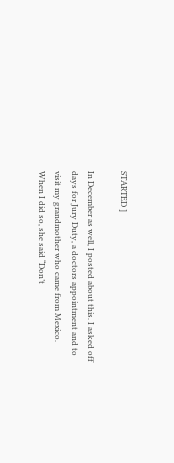STARTED ]

In December as well, I posted about this. I asked off days for Jury Duty, a doctors appointment and to visit my grandmother who came from Mexico. When I did so, she said “Don’t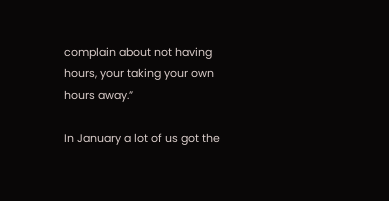complain about not having hours, your taking your own hours away.”

In January a lot of us got the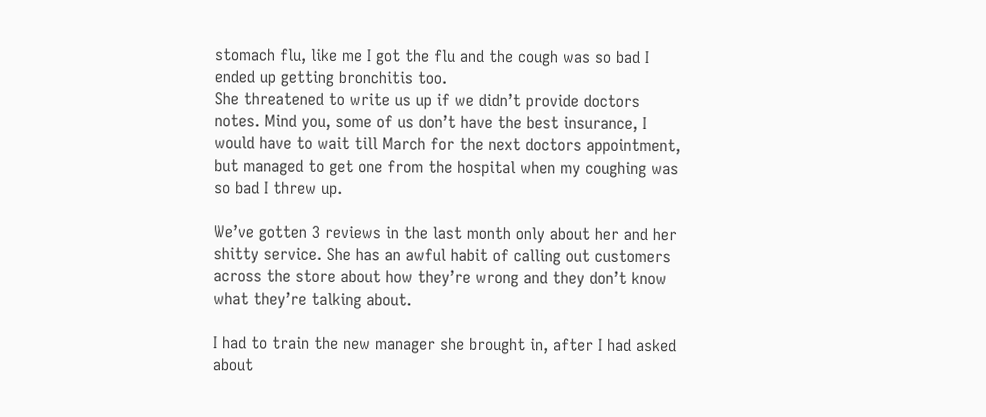stomach flu, like me I got the flu and the cough was so bad I ended up getting bronchitis too.
She threatened to write us up if we didn’t provide doctors notes. Mind you, some of us don’t have the best insurance, I would have to wait till March for the next doctors appointment, but managed to get one from the hospital when my coughing was so bad I threw up.

We’ve gotten 3 reviews in the last month only about her and her shitty service. She has an awful habit of calling out customers across the store about how they’re wrong and they don’t know what they’re talking about.

I had to train the new manager she brought in, after I had asked about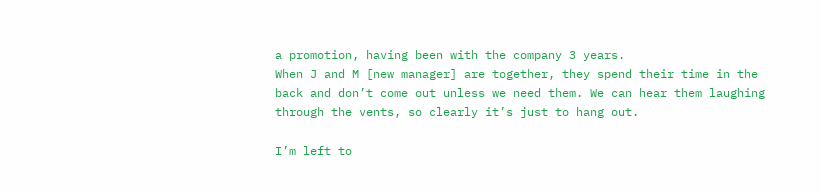a promotion, having been with the company 3 years.
When J and M [new manager] are together, they spend their time in the back and don’t come out unless we need them. We can hear them laughing through the vents, so clearly it’s just to hang out.

I’m left to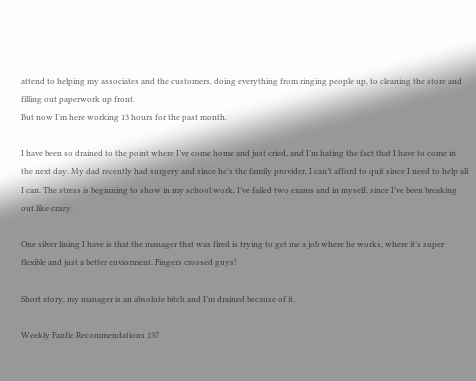attend to helping my associates and the customers, doing everything from ringing people up, to cleaning the store and filling out paperwork up front.
But now I’m here working 13 hours for the past month.

I have been so drained to the point where I’ve come home and just cried, and I’m hating the fact that I have to come in the next day. My dad recently had surgery and since he’s the family provider, I can’t afford to quit since I need to help all I can. The stress is beginning to show in my school work, I’ve failed two exams and in myself, since I’ve been breaking out like crazy.

One silver lining I have is that the manager that was fired is trying to get me a job where he works, where it’s super flexible and just a better enviorment. Fingers crossed guys!

Short story, my manager is an absolute bitch and I’m drained because of it.

Weekly Fanfic Recommendations 137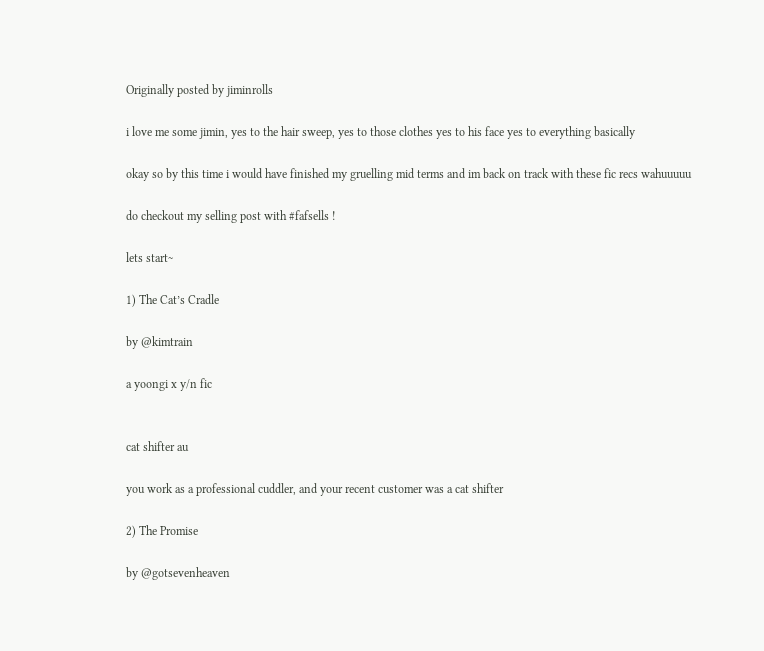Originally posted by jiminrolls

i love me some jimin, yes to the hair sweep, yes to those clothes yes to his face yes to everything basically

okay so by this time i would have finished my gruelling mid terms and im back on track with these fic recs wahuuuuu

do checkout my selling post with #fafsells !

lets start~

1) The Cat’s Cradle

by @kimtrain

a yoongi x y/n fic


cat shifter au

you work as a professional cuddler, and your recent customer was a cat shifter

2) The Promise

by @gotsevenheaven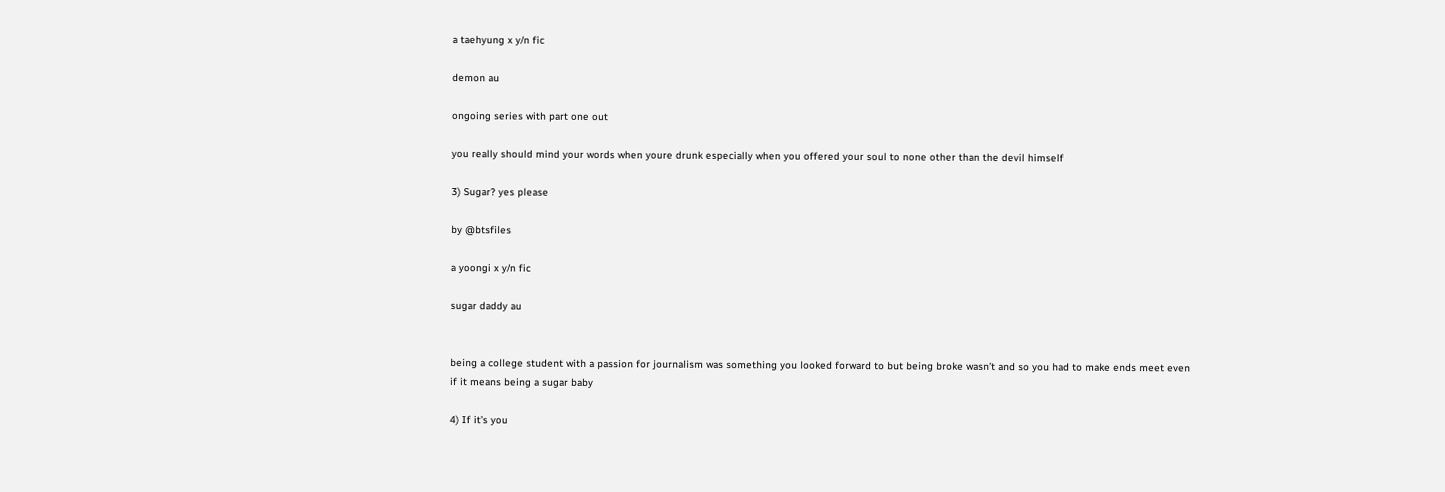a taehyung x y/n fic

demon au

ongoing series with part one out

you really should mind your words when youre drunk especially when you offered your soul to none other than the devil himself

3) Sugar? yes please

by @btsfiles

a yoongi x y/n fic

sugar daddy au


being a college student with a passion for journalism was something you looked forward to but being broke wasn’t and so you had to make ends meet even if it means being a sugar baby

4) If it’s you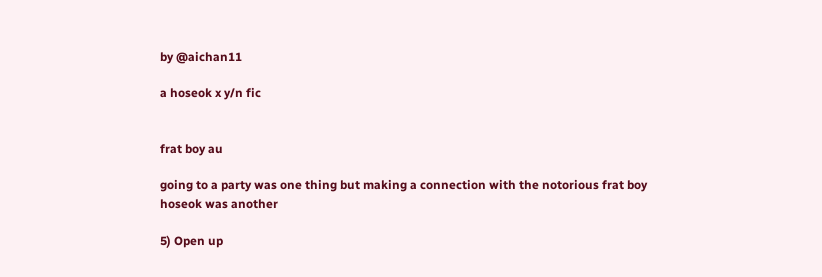by @aichan11

a hoseok x y/n fic


frat boy au

going to a party was one thing but making a connection with the notorious frat boy hoseok was another

5) Open up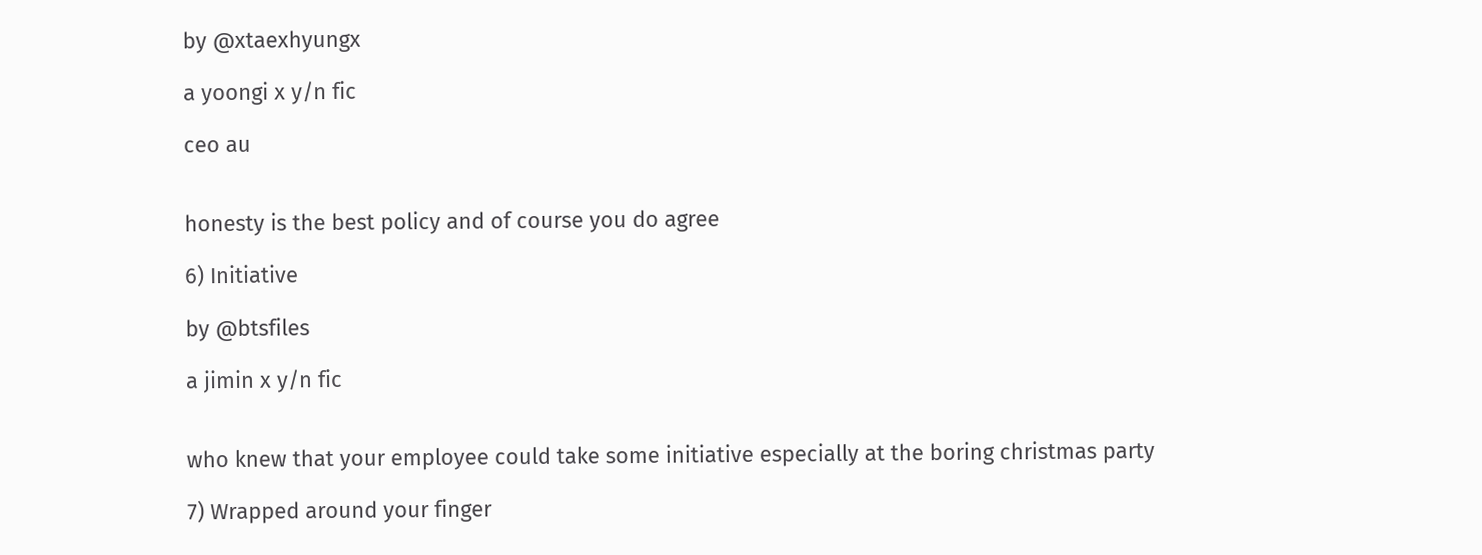by @xtaexhyungx

a yoongi x y/n fic

ceo au


honesty is the best policy and of course you do agree

6) Initiative

by @btsfiles

a jimin x y/n fic


who knew that your employee could take some initiative especially at the boring christmas party

7) Wrapped around your finger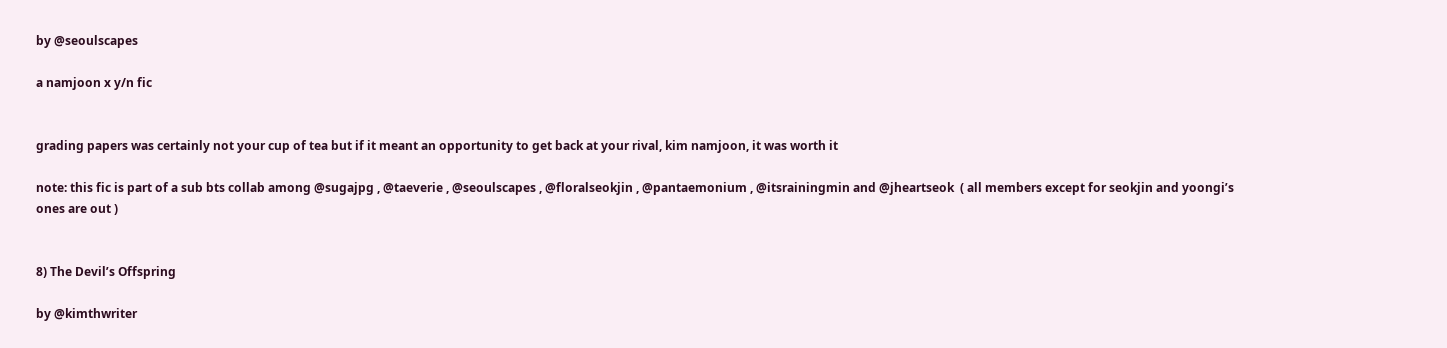by @seoulscapes

a namjoon x y/n fic


grading papers was certainly not your cup of tea but if it meant an opportunity to get back at your rival, kim namjoon, it was worth it

note: this fic is part of a sub bts collab among @sugajpg , @taeverie , @seoulscapes , @floralseokjin , @pantaemonium , @itsrainingmin and @jheartseok  ( all members except for seokjin and yoongi’s ones are out )


8) The Devil’s Offspring

by @kimthwriter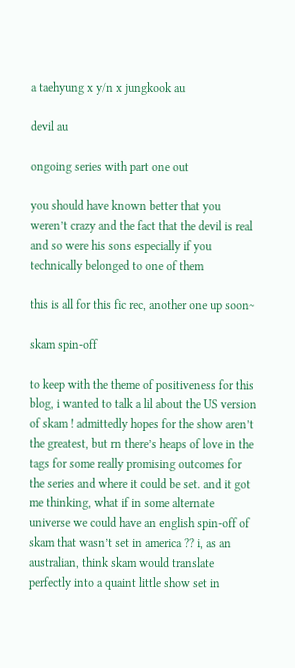a taehyung x y/n x jungkook au

devil au

ongoing series with part one out

you should have known better that you weren’t crazy and the fact that the devil is real and so were his sons especially if you technically belonged to one of them

this is all for this fic rec, another one up soon~

skam spin-off

to keep with the theme of positiveness for this blog, i wanted to talk a lil about the US version of skam ! admittedly hopes for the show aren’t the greatest, but rn there’s heaps of love in the tags for some really promising outcomes for the series and where it could be set. and it got me thinking, what if in some alternate universe we could have an english spin-off of skam that wasn’t set in america ?? i, as an australian, think skam would translate perfectly into a quaint little show set in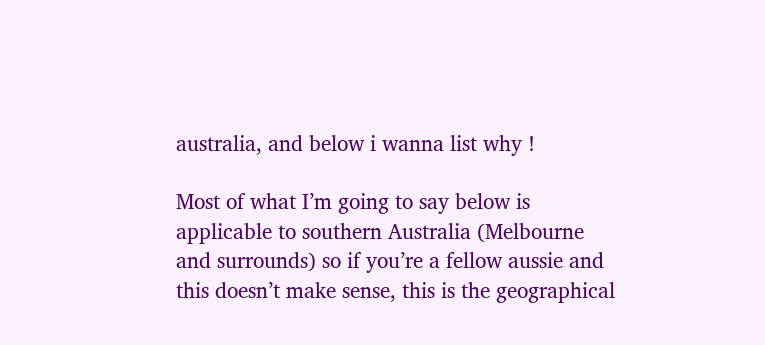australia, and below i wanna list why !

Most of what I’m going to say below is applicable to southern Australia (Melbourne and surrounds) so if you’re a fellow aussie and this doesn’t make sense, this is the geographical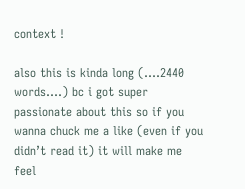context !

also this is kinda long (….2440 words….) bc i got super passionate about this so if you wanna chuck me a like (even if you didn’t read it) it will make me feel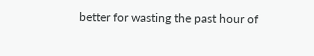better for wasting the past hour of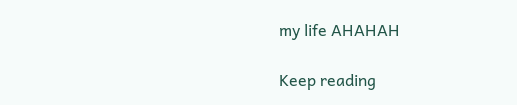my life AHAHAH

Keep reading